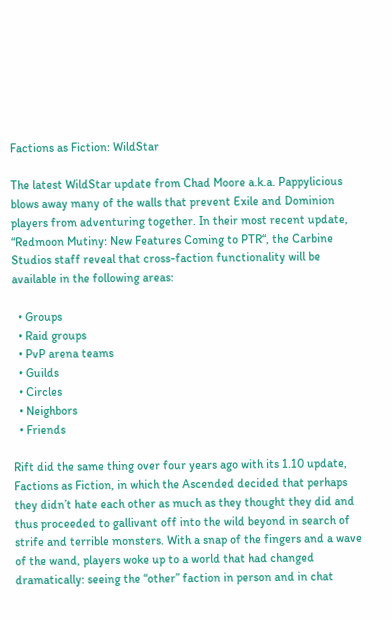Factions as Fiction: WildStar

The latest WildStar update from Chad Moore a.k.a. Pappylicious blows away many of the walls that prevent Exile and Dominion players from adventuring together. In their most recent update, “Redmoon Mutiny: New Features Coming to PTR“, the Carbine Studios staff reveal that cross-faction functionality will be available in the following areas:

  • Groups
  • Raid groups
  • PvP arena teams
  • Guilds
  • Circles
  • Neighbors
  • Friends

Rift did the same thing over four years ago with its 1.10 update, Factions as Fiction, in which the Ascended decided that perhaps they didn’t hate each other as much as they thought they did and thus proceeded to gallivant off into the wild beyond in search of strife and terrible monsters. With a snap of the fingers and a wave of the wand, players woke up to a world that had changed dramatically: seeing the “other” faction in person and in chat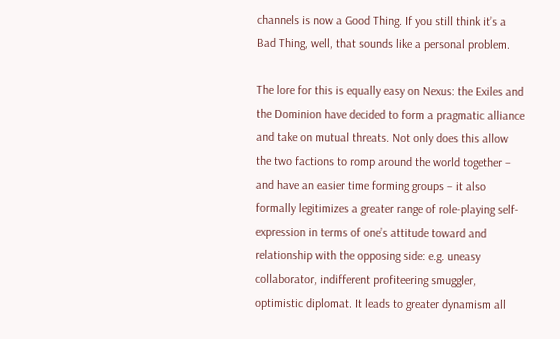channels is now a Good Thing. If you still think it’s a Bad Thing, well, that sounds like a personal problem.

The lore for this is equally easy on Nexus: the Exiles and the Dominion have decided to form a pragmatic alliance and take on mutual threats. Not only does this allow the two factions to romp around the world together – and have an easier time forming groups – it also formally legitimizes a greater range of role-playing self-expression in terms of one’s attitude toward and relationship with the opposing side: e.g. uneasy collaborator, indifferent profiteering smuggler, optimistic diplomat. It leads to greater dynamism all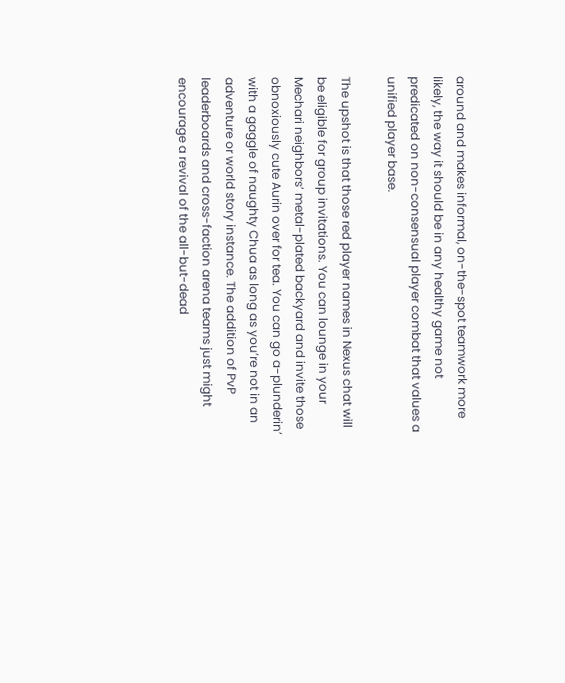around and makes informal, on-the-spot teamwork more likely, the way it should be in any healthy game not predicated on non-consensual player combat that values a unified player base.

The upshot is that those red player names in Nexus chat will be eligible for group invitations. You can lounge in your Mechari neighbors’ metal-plated backyard and invite those obnoxiously cute Aurin over for tea. You can go a-plunderin’ with a gaggle of naughty Chua as long as you’re not in an adventure or world story instance. The addition of PvP leaderboards and cross-faction arena teams just might encourage a revival of the all-but-dead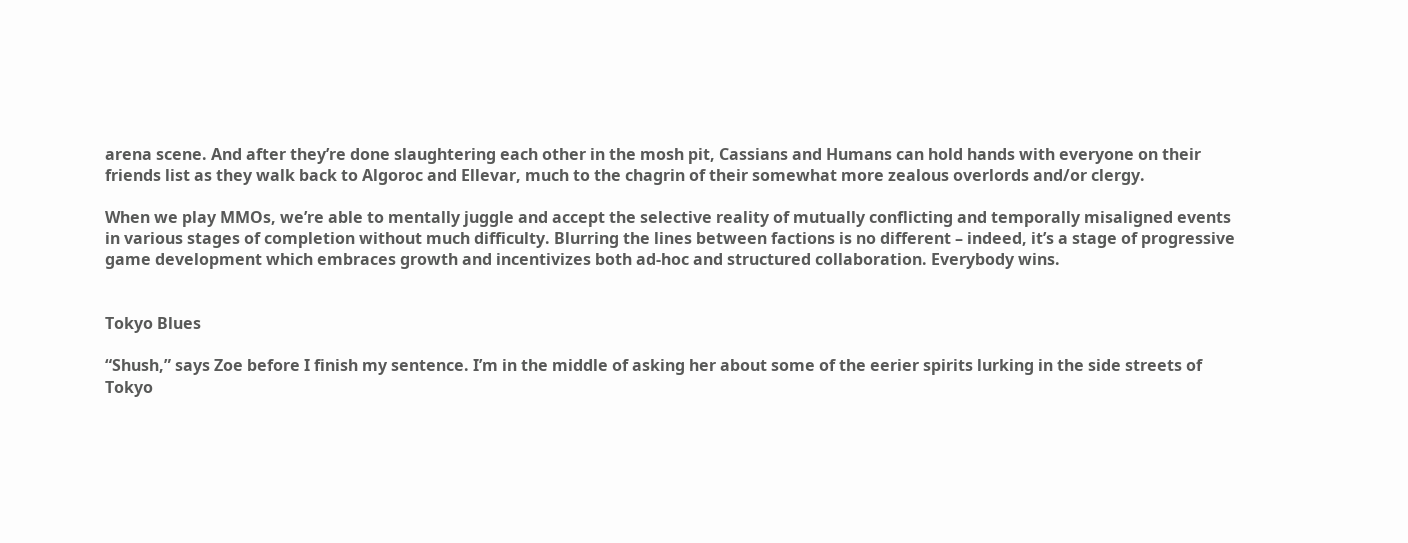arena scene. And after they’re done slaughtering each other in the mosh pit, Cassians and Humans can hold hands with everyone on their friends list as they walk back to Algoroc and Ellevar, much to the chagrin of their somewhat more zealous overlords and/or clergy.

When we play MMOs, we’re able to mentally juggle and accept the selective reality of mutually conflicting and temporally misaligned events in various stages of completion without much difficulty. Blurring the lines between factions is no different – indeed, it’s a stage of progressive game development which embraces growth and incentivizes both ad-hoc and structured collaboration. Everybody wins.


Tokyo Blues

“Shush,” says Zoe before I finish my sentence. I’m in the middle of asking her about some of the eerier spirits lurking in the side streets of Tokyo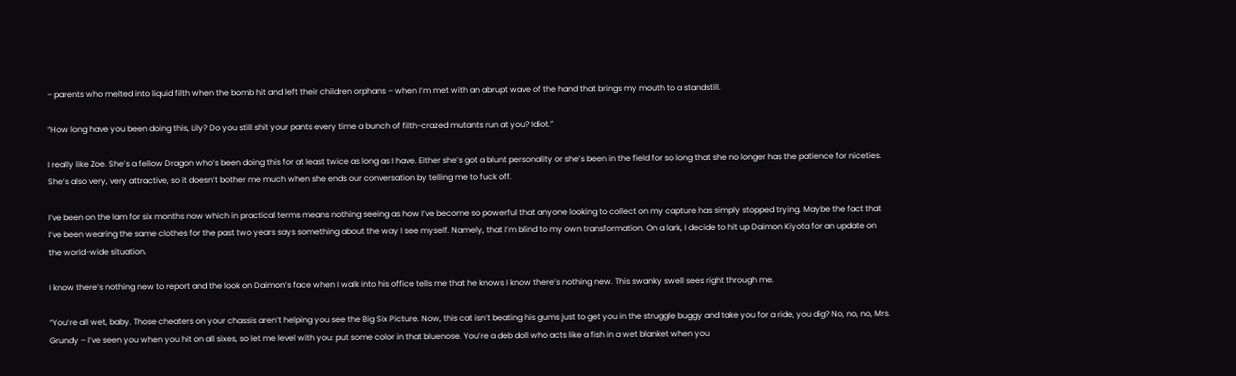– parents who melted into liquid filth when the bomb hit and left their children orphans – when I’m met with an abrupt wave of the hand that brings my mouth to a standstill.

“How long have you been doing this, Lily? Do you still shit your pants every time a bunch of filth-crazed mutants run at you? Idiot.”

I really like Zoe. She’s a fellow Dragon who’s been doing this for at least twice as long as I have. Either she’s got a blunt personality or she’s been in the field for so long that she no longer has the patience for niceties. She’s also very, very attractive, so it doesn’t bother me much when she ends our conversation by telling me to fuck off.

I’ve been on the lam for six months now which in practical terms means nothing seeing as how I’ve become so powerful that anyone looking to collect on my capture has simply stopped trying. Maybe the fact that I’ve been wearing the same clothes for the past two years says something about the way I see myself. Namely, that I’m blind to my own transformation. On a lark, I decide to hit up Daimon Kiyota for an update on the world-wide situation.

I know there’s nothing new to report and the look on Daimon’s face when I walk into his office tells me that he knows I know there’s nothing new. This swanky swell sees right through me.

“You’re all wet, baby. Those cheaters on your chassis aren’t helping you see the Big Six Picture. Now, this cat isn’t beating his gums just to get you in the struggle buggy and take you for a ride, you dig? No, no, no, Mrs. Grundy – I’ve seen you when you hit on all sixes, so let me level with you: put some color in that bluenose. You’re a deb doll who acts like a fish in a wet blanket when you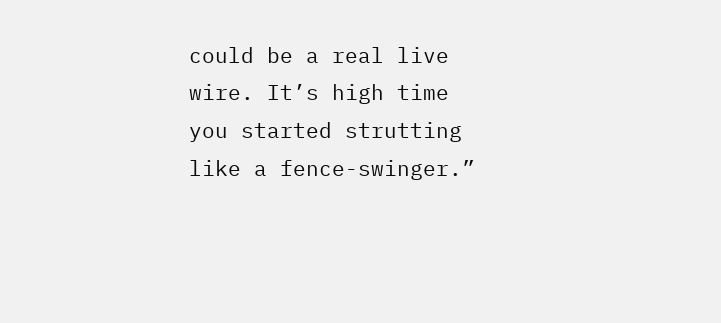could be a real live wire. It’s high time you started strutting like a fence-swinger.”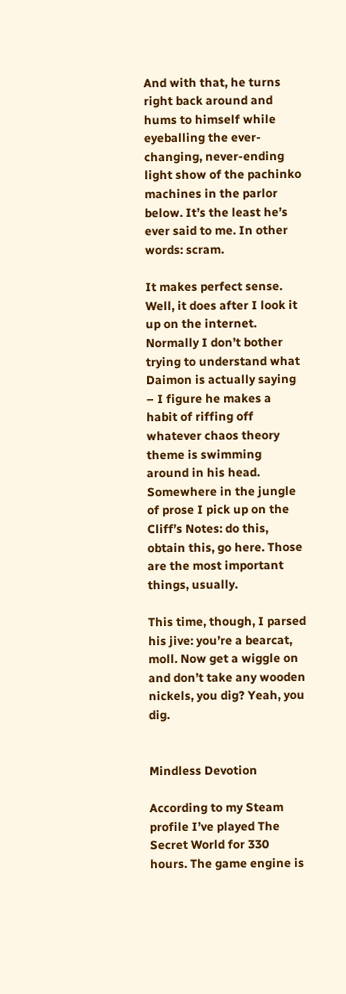And with that, he turns right back around and hums to himself while eyeballing the ever-changing, never-ending light show of the pachinko machines in the parlor below. It’s the least he’s ever said to me. In other words: scram.

It makes perfect sense. Well, it does after I look it up on the internet. Normally I don’t bother trying to understand what Daimon is actually saying – I figure he makes a habit of riffing off whatever chaos theory theme is swimming around in his head. Somewhere in the jungle of prose I pick up on the Cliff’s Notes: do this, obtain this, go here. Those are the most important things, usually.

This time, though, I parsed his jive: you’re a bearcat, moll. Now get a wiggle on and don’t take any wooden nickels, you dig? Yeah, you dig.


Mindless Devotion

According to my Steam profile I’ve played The Secret World for 330 hours. The game engine is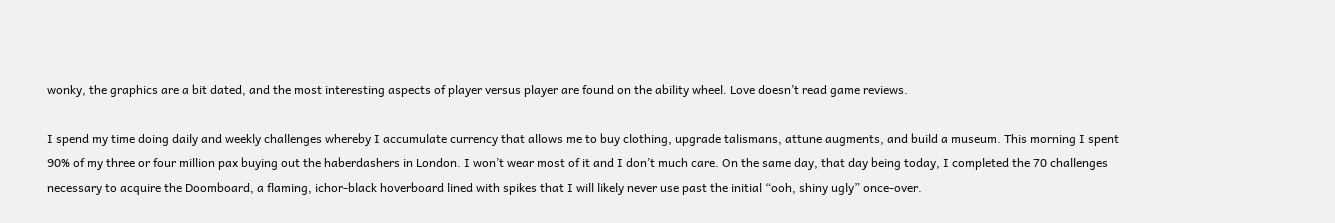wonky, the graphics are a bit dated, and the most interesting aspects of player versus player are found on the ability wheel. Love doesn’t read game reviews.

I spend my time doing daily and weekly challenges whereby I accumulate currency that allows me to buy clothing, upgrade talismans, attune augments, and build a museum. This morning I spent 90% of my three or four million pax buying out the haberdashers in London. I won’t wear most of it and I don’t much care. On the same day, that day being today, I completed the 70 challenges necessary to acquire the Doomboard, a flaming, ichor-black hoverboard lined with spikes that I will likely never use past the initial “ooh, shiny ugly” once-over.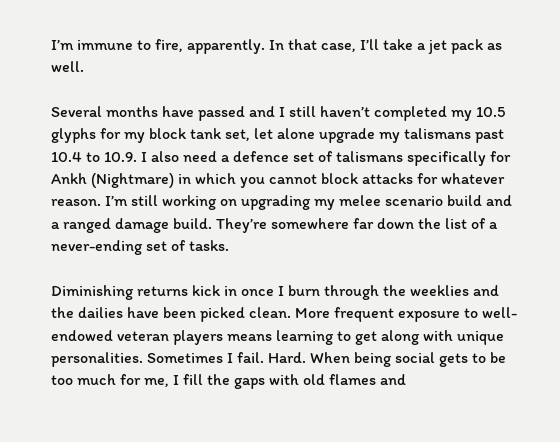I’m immune to fire, apparently. In that case, I’ll take a jet pack as well.

Several months have passed and I still haven’t completed my 10.5 glyphs for my block tank set, let alone upgrade my talismans past 10.4 to 10.9. I also need a defence set of talismans specifically for Ankh (Nightmare) in which you cannot block attacks for whatever reason. I’m still working on upgrading my melee scenario build and a ranged damage build. They’re somewhere far down the list of a never-ending set of tasks.

Diminishing returns kick in once I burn through the weeklies and the dailies have been picked clean. More frequent exposure to well-endowed veteran players means learning to get along with unique personalities. Sometimes I fail. Hard. When being social gets to be too much for me, I fill the gaps with old flames and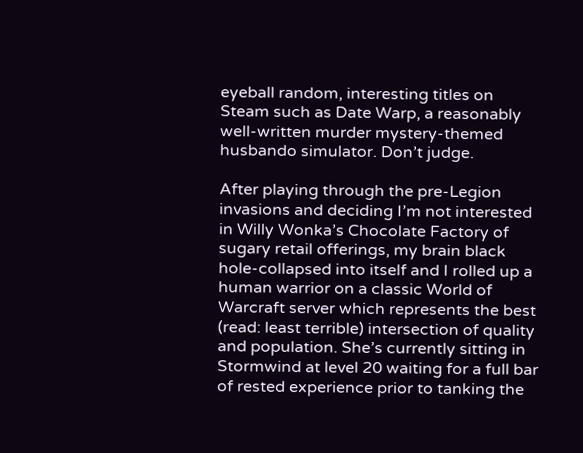eyeball random, interesting titles on Steam such as Date Warp, a reasonably well-written murder mystery-themed husbando simulator. Don’t judge.

After playing through the pre-Legion invasions and deciding I’m not interested in Willy Wonka’s Chocolate Factory of sugary retail offerings, my brain black hole-collapsed into itself and I rolled up a human warrior on a classic World of Warcraft server which represents the best (read: least terrible) intersection of quality and population. She’s currently sitting in Stormwind at level 20 waiting for a full bar of rested experience prior to tanking the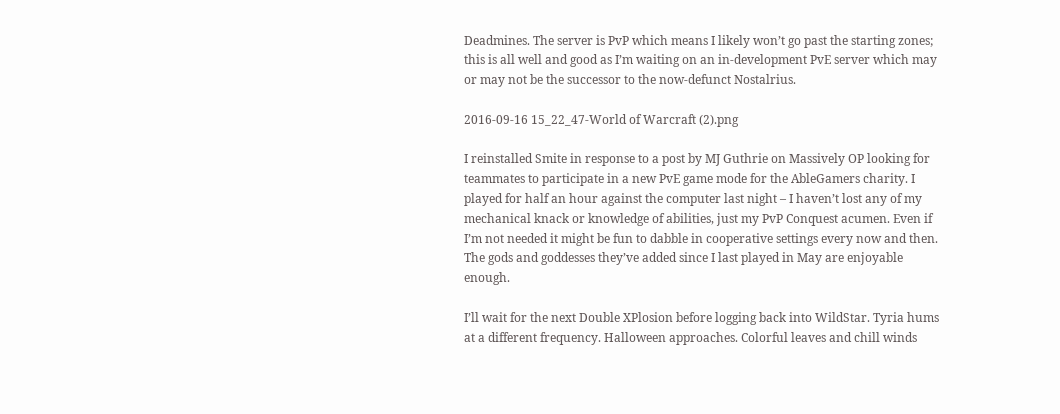Deadmines. The server is PvP which means I likely won’t go past the starting zones; this is all well and good as I’m waiting on an in-development PvE server which may or may not be the successor to the now-defunct Nostalrius.

2016-09-16 15_22_47-World of Warcraft (2).png

I reinstalled Smite in response to a post by MJ Guthrie on Massively OP looking for teammates to participate in a new PvE game mode for the AbleGamers charity. I played for half an hour against the computer last night – I haven’t lost any of my mechanical knack or knowledge of abilities, just my PvP Conquest acumen. Even if I’m not needed it might be fun to dabble in cooperative settings every now and then. The gods and goddesses they’ve added since I last played in May are enjoyable enough.

I’ll wait for the next Double XPlosion before logging back into WildStar. Tyria hums at a different frequency. Halloween approaches. Colorful leaves and chill winds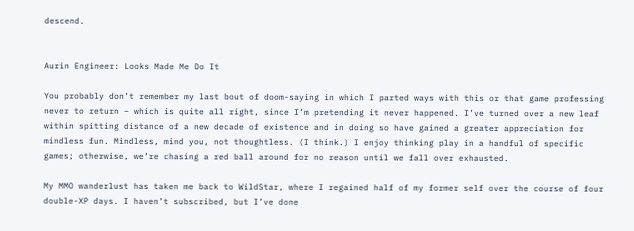descend.


Aurin Engineer: Looks Made Me Do It

You probably don’t remember my last bout of doom-saying in which I parted ways with this or that game professing never to return – which is quite all right, since I’m pretending it never happened. I’ve turned over a new leaf within spitting distance of a new decade of existence and in doing so have gained a greater appreciation for mindless fun. Mindless, mind you, not thoughtless. (I think.) I enjoy thinking play in a handful of specific games; otherwise, we’re chasing a red ball around for no reason until we fall over exhausted.

My MMO wanderlust has taken me back to WildStar, where I regained half of my former self over the course of four double-XP days. I haven’t subscribed, but I’ve done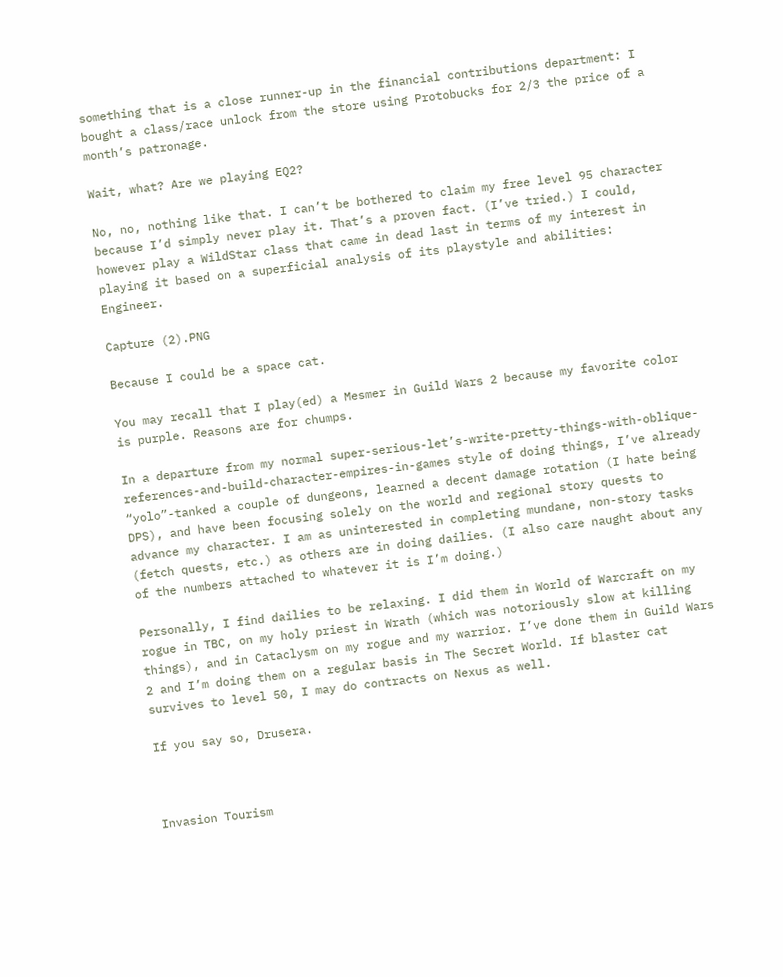something that is a close runner-up in the financial contributions department: I bought a class/race unlock from the store using Protobucks for 2/3 the price of a month’s patronage.

Wait, what? Are we playing EQ2?

No, no, nothing like that. I can’t be bothered to claim my free level 95 character because I’d simply never play it. That’s a proven fact. (I’ve tried.) I could, however play a WildStar class that came in dead last in terms of my interest in playing it based on a superficial analysis of its playstyle and abilities: Engineer.

Capture (2).PNG

Because I could be a space cat.

You may recall that I play(ed) a Mesmer in Guild Wars 2 because my favorite color is purple. Reasons are for chumps.

In a departure from my normal super-serious-let’s-write-pretty-things-with-oblique-references-and-build-character-empires-in-games style of doing things, I’ve already “yolo”-tanked a couple of dungeons, learned a decent damage rotation (I hate being DPS), and have been focusing solely on the world and regional story quests to advance my character. I am as uninterested in completing mundane, non-story tasks (fetch quests, etc.) as others are in doing dailies. (I also care naught about any of the numbers attached to whatever it is I’m doing.)

Personally, I find dailies to be relaxing. I did them in World of Warcraft on my rogue in TBC, on my holy priest in Wrath (which was notoriously slow at killing things), and in Cataclysm on my rogue and my warrior. I’ve done them in Guild Wars 2 and I’m doing them on a regular basis in The Secret World. If blaster cat survives to level 50, I may do contracts on Nexus as well.

If you say so, Drusera.



Invasion Tourism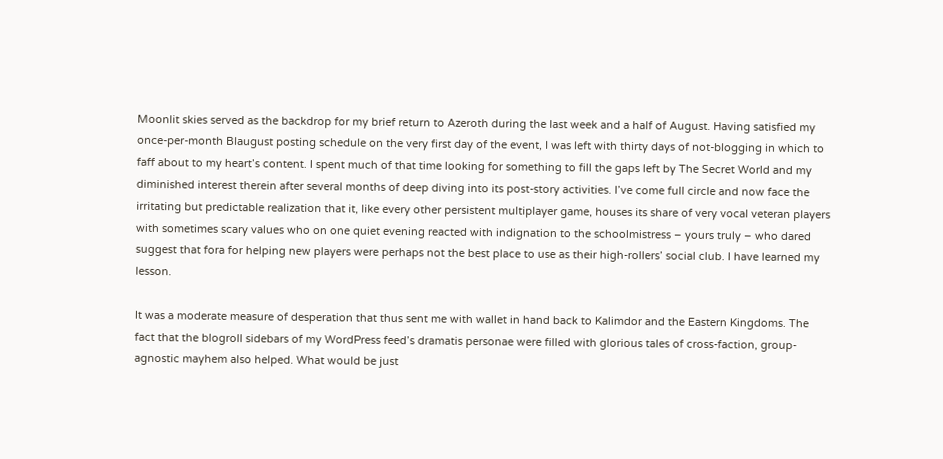Moonlit skies served as the backdrop for my brief return to Azeroth during the last week and a half of August. Having satisfied my once-per-month Blaugust posting schedule on the very first day of the event, I was left with thirty days of not-blogging in which to faff about to my heart’s content. I spent much of that time looking for something to fill the gaps left by The Secret World and my diminished interest therein after several months of deep diving into its post-story activities. I’ve come full circle and now face the irritating but predictable realization that it, like every other persistent multiplayer game, houses its share of very vocal veteran players with sometimes scary values who on one quiet evening reacted with indignation to the schoolmistress – yours truly – who dared suggest that fora for helping new players were perhaps not the best place to use as their high-rollers’ social club. I have learned my lesson.

It was a moderate measure of desperation that thus sent me with wallet in hand back to Kalimdor and the Eastern Kingdoms. The fact that the blogroll sidebars of my WordPress feed’s dramatis personae were filled with glorious tales of cross-faction, group-agnostic mayhem also helped. What would be just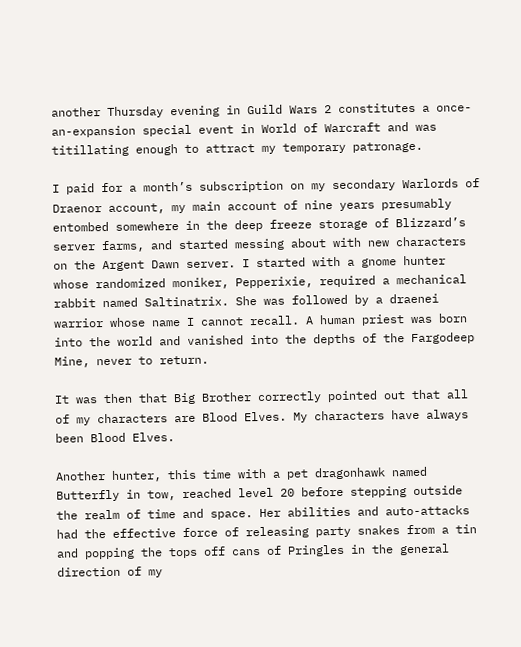another Thursday evening in Guild Wars 2 constitutes a once-an-expansion special event in World of Warcraft and was titillating enough to attract my temporary patronage.

I paid for a month’s subscription on my secondary Warlords of Draenor account, my main account of nine years presumably entombed somewhere in the deep freeze storage of Blizzard’s server farms, and started messing about with new characters on the Argent Dawn server. I started with a gnome hunter whose randomized moniker, Pepperixie, required a mechanical rabbit named Saltinatrix. She was followed by a draenei warrior whose name I cannot recall. A human priest was born into the world and vanished into the depths of the Fargodeep Mine, never to return.

It was then that Big Brother correctly pointed out that all of my characters are Blood Elves. My characters have always been Blood Elves.

Another hunter, this time with a pet dragonhawk named Butterfly in tow, reached level 20 before stepping outside the realm of time and space. Her abilities and auto-attacks had the effective force of releasing party snakes from a tin and popping the tops off cans of Pringles in the general direction of my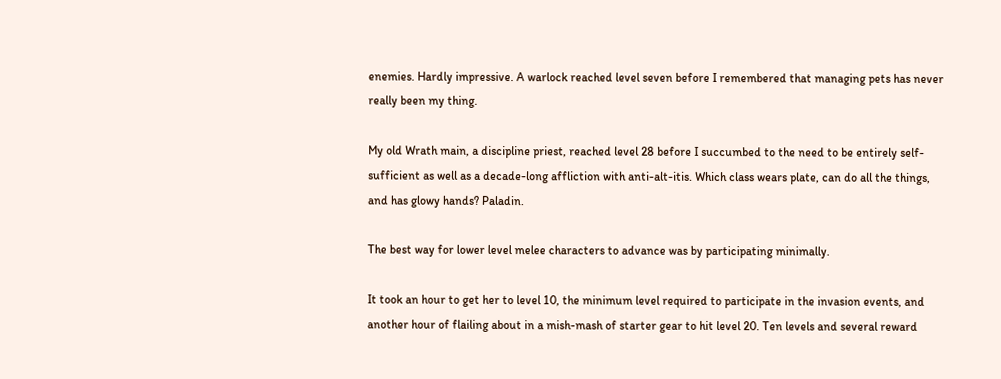enemies. Hardly impressive. A warlock reached level seven before I remembered that managing pets has never really been my thing.

My old Wrath main, a discipline priest, reached level 28 before I succumbed to the need to be entirely self-sufficient as well as a decade-long affliction with anti-alt-itis. Which class wears plate, can do all the things, and has glowy hands? Paladin.

The best way for lower level melee characters to advance was by participating minimally.

It took an hour to get her to level 10, the minimum level required to participate in the invasion events, and another hour of flailing about in a mish-mash of starter gear to hit level 20. Ten levels and several reward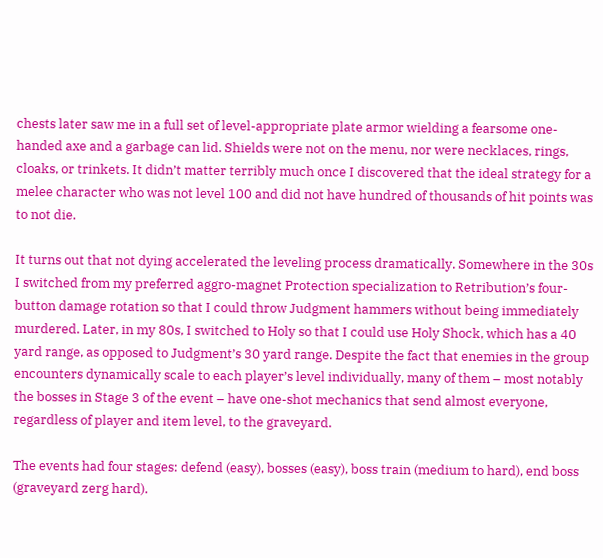chests later saw me in a full set of level-appropriate plate armor wielding a fearsome one-handed axe and a garbage can lid. Shields were not on the menu, nor were necklaces, rings, cloaks, or trinkets. It didn’t matter terribly much once I discovered that the ideal strategy for a melee character who was not level 100 and did not have hundred of thousands of hit points was to not die.

It turns out that not dying accelerated the leveling process dramatically. Somewhere in the 30s I switched from my preferred aggro-magnet Protection specialization to Retribution’s four-button damage rotation so that I could throw Judgment hammers without being immediately murdered. Later, in my 80s, I switched to Holy so that I could use Holy Shock, which has a 40 yard range, as opposed to Judgment’s 30 yard range. Despite the fact that enemies in the group encounters dynamically scale to each player’s level individually, many of them – most notably the bosses in Stage 3 of the event – have one-shot mechanics that send almost everyone, regardless of player and item level, to the graveyard.

The events had four stages: defend (easy), bosses (easy), boss train (medium to hard), end boss (graveyard zerg hard).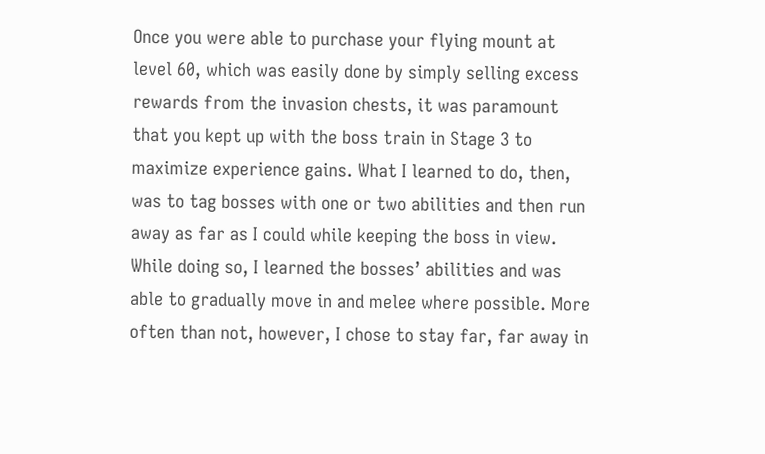Once you were able to purchase your flying mount at level 60, which was easily done by simply selling excess rewards from the invasion chests, it was paramount that you kept up with the boss train in Stage 3 to maximize experience gains. What I learned to do, then, was to tag bosses with one or two abilities and then run away as far as I could while keeping the boss in view. While doing so, I learned the bosses’ abilities and was able to gradually move in and melee where possible. More often than not, however, I chose to stay far, far away in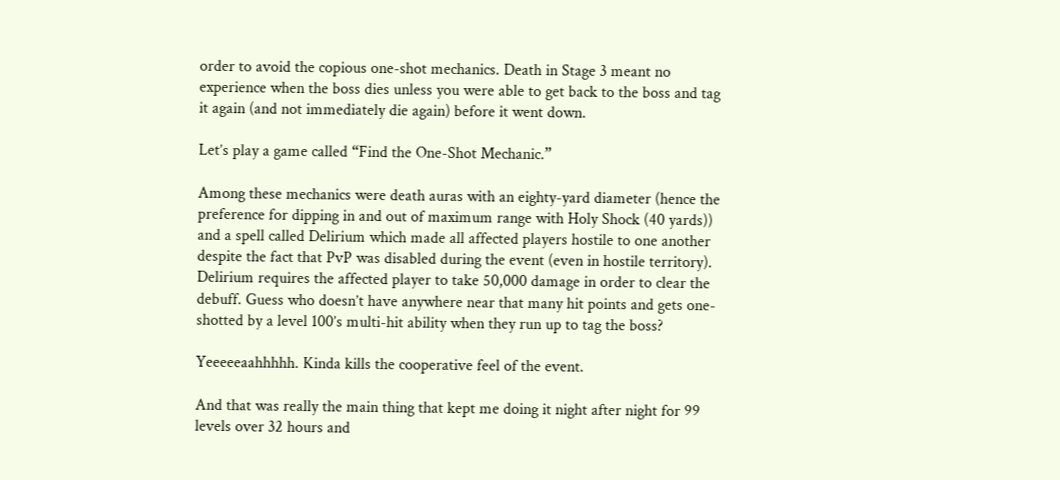order to avoid the copious one-shot mechanics. Death in Stage 3 meant no experience when the boss dies unless you were able to get back to the boss and tag it again (and not immediately die again) before it went down.

Let’s play a game called “Find the One-Shot Mechanic.”

Among these mechanics were death auras with an eighty-yard diameter (hence the preference for dipping in and out of maximum range with Holy Shock (40 yards)) and a spell called Delirium which made all affected players hostile to one another despite the fact that PvP was disabled during the event (even in hostile territory). Delirium requires the affected player to take 50,000 damage in order to clear the debuff. Guess who doesn’t have anywhere near that many hit points and gets one-shotted by a level 100’s multi-hit ability when they run up to tag the boss?

Yeeeeeaahhhhh. Kinda kills the cooperative feel of the event.

And that was really the main thing that kept me doing it night after night for 99 levels over 32 hours and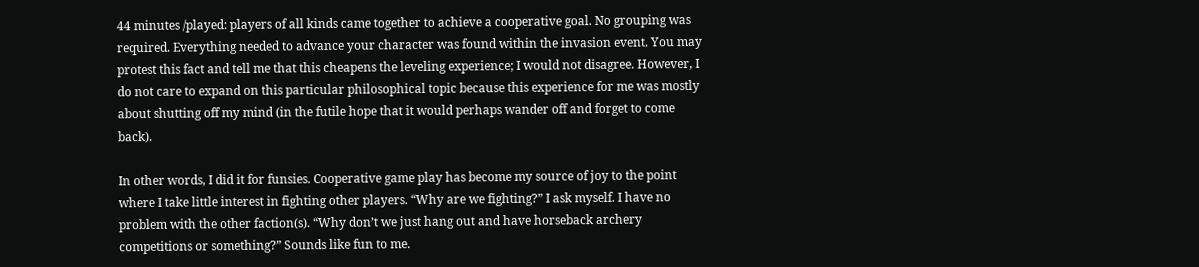44 minutes /played: players of all kinds came together to achieve a cooperative goal. No grouping was required. Everything needed to advance your character was found within the invasion event. You may protest this fact and tell me that this cheapens the leveling experience; I would not disagree. However, I do not care to expand on this particular philosophical topic because this experience for me was mostly about shutting off my mind (in the futile hope that it would perhaps wander off and forget to come back).

In other words, I did it for funsies. Cooperative game play has become my source of joy to the point where I take little interest in fighting other players. “Why are we fighting?” I ask myself. I have no problem with the other faction(s). “Why don’t we just hang out and have horseback archery competitions or something?” Sounds like fun to me.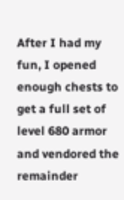After I had my fun, I opened enough chests to get a full set of level 680 armor and vendored the remainder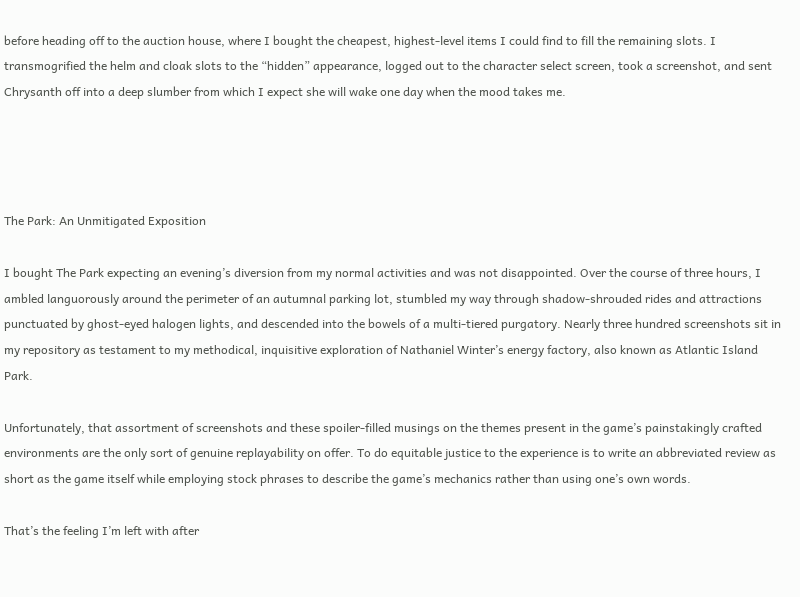before heading off to the auction house, where I bought the cheapest, highest-level items I could find to fill the remaining slots. I transmogrified the helm and cloak slots to the “hidden” appearance, logged out to the character select screen, took a screenshot, and sent Chrysanth off into a deep slumber from which I expect she will wake one day when the mood takes me.




The Park: An Unmitigated Exposition

I bought The Park expecting an evening’s diversion from my normal activities and was not disappointed. Over the course of three hours, I ambled languorously around the perimeter of an autumnal parking lot, stumbled my way through shadow-shrouded rides and attractions punctuated by ghost-eyed halogen lights, and descended into the bowels of a multi-tiered purgatory. Nearly three hundred screenshots sit in my repository as testament to my methodical, inquisitive exploration of Nathaniel Winter’s energy factory, also known as Atlantic Island Park.

Unfortunately, that assortment of screenshots and these spoiler-filled musings on the themes present in the game’s painstakingly crafted environments are the only sort of genuine replayability on offer. To do equitable justice to the experience is to write an abbreviated review as short as the game itself while employing stock phrases to describe the game’s mechanics rather than using one’s own words.

That’s the feeling I’m left with after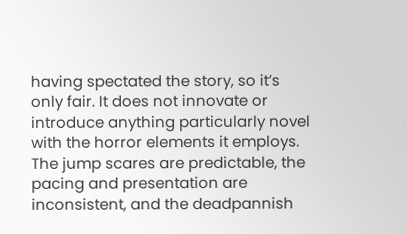having spectated the story, so it’s only fair. It does not innovate or introduce anything particularly novel with the horror elements it employs. The jump scares are predictable, the pacing and presentation are inconsistent, and the deadpannish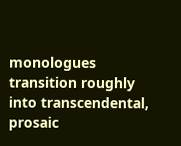monologues transition roughly into transcendental, prosaic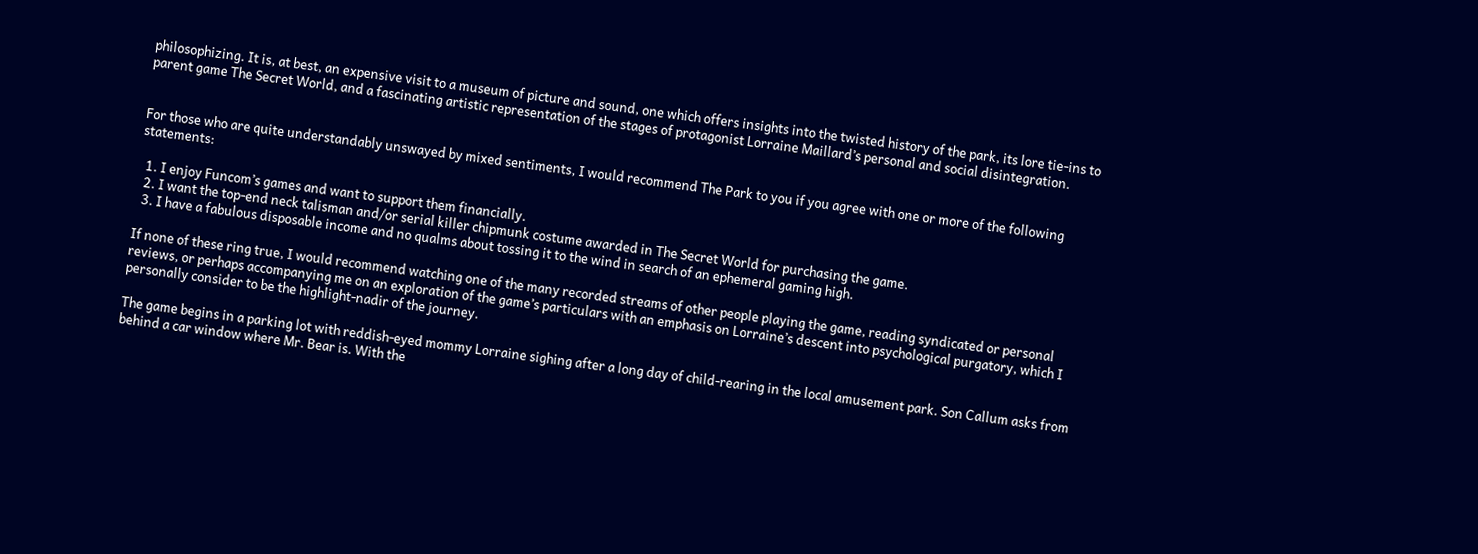philosophizing. It is, at best, an expensive visit to a museum of picture and sound, one which offers insights into the twisted history of the park, its lore tie-ins to parent game The Secret World, and a fascinating artistic representation of the stages of protagonist Lorraine Maillard’s personal and social disintegration.


For those who are quite understandably unswayed by mixed sentiments, I would recommend The Park to you if you agree with one or more of the following statements:

  1. I enjoy Funcom’s games and want to support them financially.
  2. I want the top-end neck talisman and/or serial killer chipmunk costume awarded in The Secret World for purchasing the game.
  3. I have a fabulous disposable income and no qualms about tossing it to the wind in search of an ephemeral gaming high.

If none of these ring true, I would recommend watching one of the many recorded streams of other people playing the game, reading syndicated or personal reviews, or perhaps accompanying me on an exploration of the game’s particulars with an emphasis on Lorraine’s descent into psychological purgatory, which I personally consider to be the highlight-nadir of the journey.

The game begins in a parking lot with reddish-eyed mommy Lorraine sighing after a long day of child-rearing in the local amusement park. Son Callum asks from behind a car window where Mr. Bear is. With the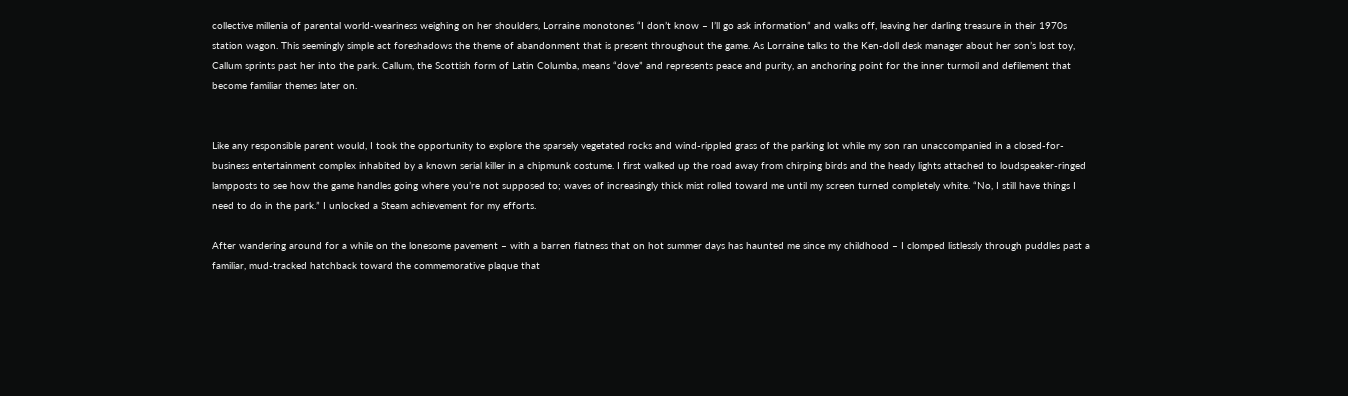collective millenia of parental world-weariness weighing on her shoulders, Lorraine monotones “I don’t know – I’ll go ask information” and walks off, leaving her darling treasure in their 1970s station wagon. This seemingly simple act foreshadows the theme of abandonment that is present throughout the game. As Lorraine talks to the Ken-doll desk manager about her son’s lost toy, Callum sprints past her into the park. Callum, the Scottish form of Latin Columba, means “dove” and represents peace and purity, an anchoring point for the inner turmoil and defilement that become familiar themes later on.


Like any responsible parent would, I took the opportunity to explore the sparsely vegetated rocks and wind-rippled grass of the parking lot while my son ran unaccompanied in a closed-for-business entertainment complex inhabited by a known serial killer in a chipmunk costume. I first walked up the road away from chirping birds and the heady lights attached to loudspeaker-ringed lampposts to see how the game handles going where you’re not supposed to; waves of increasingly thick mist rolled toward me until my screen turned completely white. “No, I still have things I need to do in the park.” I unlocked a Steam achievement for my efforts.

After wandering around for a while on the lonesome pavement – with a barren flatness that on hot summer days has haunted me since my childhood – I clomped listlessly through puddles past a familiar, mud-tracked hatchback toward the commemorative plaque that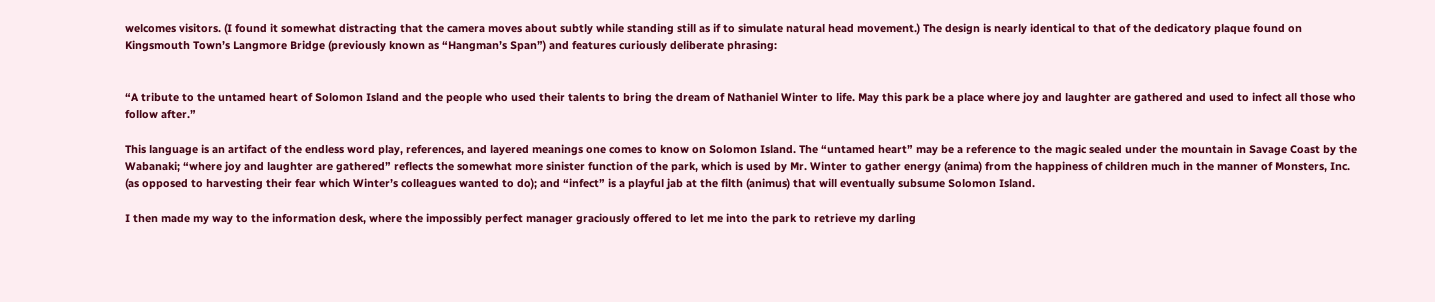welcomes visitors. (I found it somewhat distracting that the camera moves about subtly while standing still as if to simulate natural head movement.) The design is nearly identical to that of the dedicatory plaque found on Kingsmouth Town’s Langmore Bridge (previously known as “Hangman’s Span”) and features curiously deliberate phrasing:


“A tribute to the untamed heart of Solomon Island and the people who used their talents to bring the dream of Nathaniel Winter to life. May this park be a place where joy and laughter are gathered and used to infect all those who follow after.”

This language is an artifact of the endless word play, references, and layered meanings one comes to know on Solomon Island. The “untamed heart” may be a reference to the magic sealed under the mountain in Savage Coast by the Wabanaki; “where joy and laughter are gathered” reflects the somewhat more sinister function of the park, which is used by Mr. Winter to gather energy (anima) from the happiness of children much in the manner of Monsters, Inc. (as opposed to harvesting their fear which Winter’s colleagues wanted to do); and “infect” is a playful jab at the filth (animus) that will eventually subsume Solomon Island.

I then made my way to the information desk, where the impossibly perfect manager graciously offered to let me into the park to retrieve my darling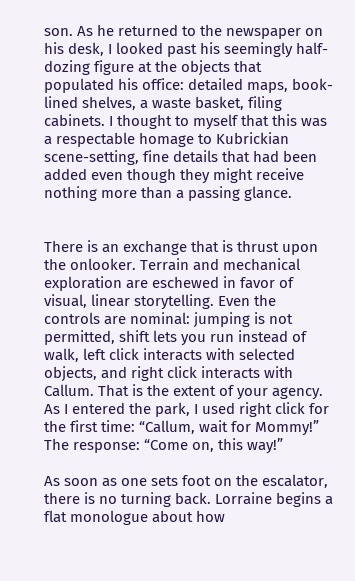son. As he returned to the newspaper on his desk, I looked past his seemingly half-dozing figure at the objects that populated his office: detailed maps, book-lined shelves, a waste basket, filing cabinets. I thought to myself that this was a respectable homage to Kubrickian scene-setting, fine details that had been added even though they might receive nothing more than a passing glance.


There is an exchange that is thrust upon the onlooker. Terrain and mechanical exploration are eschewed in favor of visual, linear storytelling. Even the controls are nominal: jumping is not permitted, shift lets you run instead of walk, left click interacts with selected objects, and right click interacts with Callum. That is the extent of your agency. As I entered the park, I used right click for the first time: “Callum, wait for Mommy!” The response: “Come on, this way!”

As soon as one sets foot on the escalator, there is no turning back. Lorraine begins a flat monologue about how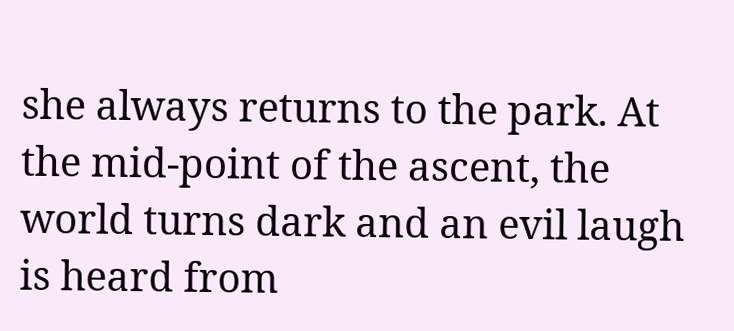she always returns to the park. At the mid-point of the ascent, the world turns dark and an evil laugh is heard from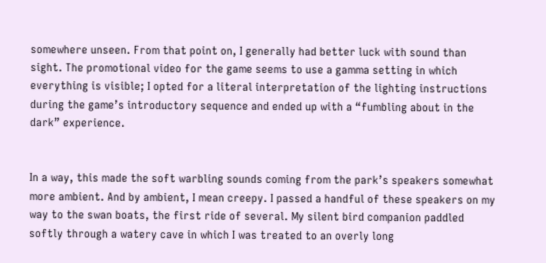somewhere unseen. From that point on, I generally had better luck with sound than sight. The promotional video for the game seems to use a gamma setting in which everything is visible; I opted for a literal interpretation of the lighting instructions during the game’s introductory sequence and ended up with a “fumbling about in the dark” experience.


In a way, this made the soft warbling sounds coming from the park’s speakers somewhat more ambient. And by ambient, I mean creepy. I passed a handful of these speakers on my way to the swan boats, the first ride of several. My silent bird companion paddled softly through a watery cave in which I was treated to an overly long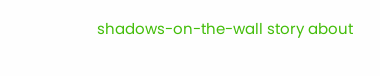shadows-on-the-wall story about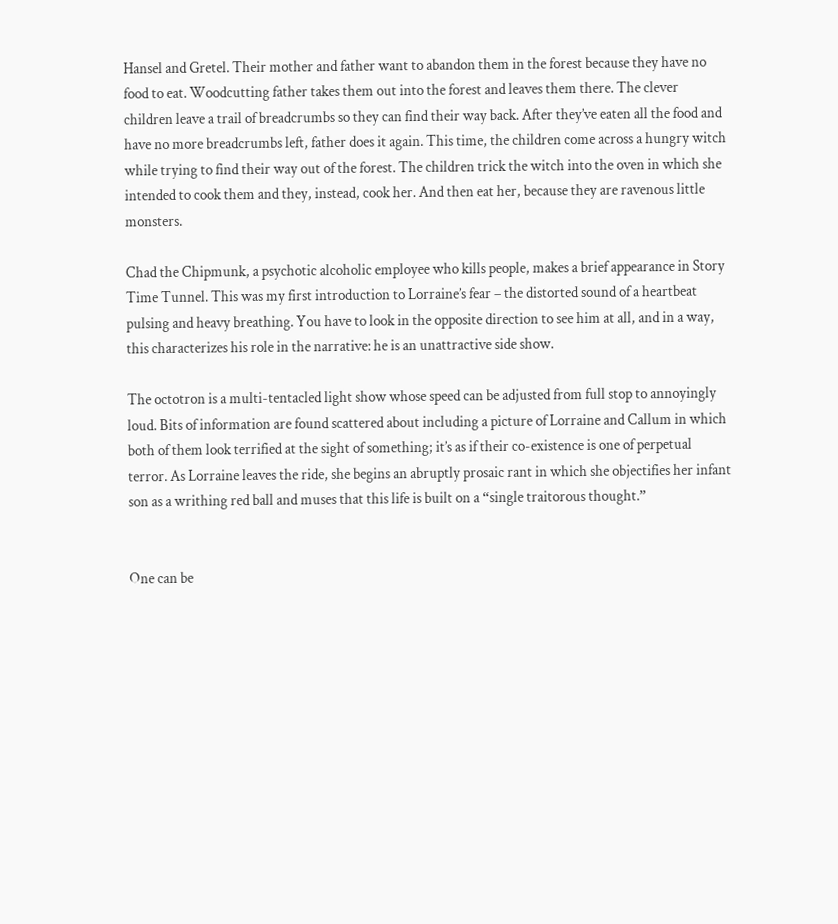Hansel and Gretel. Their mother and father want to abandon them in the forest because they have no food to eat. Woodcutting father takes them out into the forest and leaves them there. The clever children leave a trail of breadcrumbs so they can find their way back. After they’ve eaten all the food and have no more breadcrumbs left, father does it again. This time, the children come across a hungry witch while trying to find their way out of the forest. The children trick the witch into the oven in which she intended to cook them and they, instead, cook her. And then eat her, because they are ravenous little monsters.

Chad the Chipmunk, a psychotic alcoholic employee who kills people, makes a brief appearance in Story Time Tunnel. This was my first introduction to Lorraine’s fear – the distorted sound of a heartbeat pulsing and heavy breathing. You have to look in the opposite direction to see him at all, and in a way, this characterizes his role in the narrative: he is an unattractive side show.

The octotron is a multi-tentacled light show whose speed can be adjusted from full stop to annoyingly loud. Bits of information are found scattered about including a picture of Lorraine and Callum in which both of them look terrified at the sight of something; it’s as if their co-existence is one of perpetual terror. As Lorraine leaves the ride, she begins an abruptly prosaic rant in which she objectifies her infant son as a writhing red ball and muses that this life is built on a “single traitorous thought.”


One can be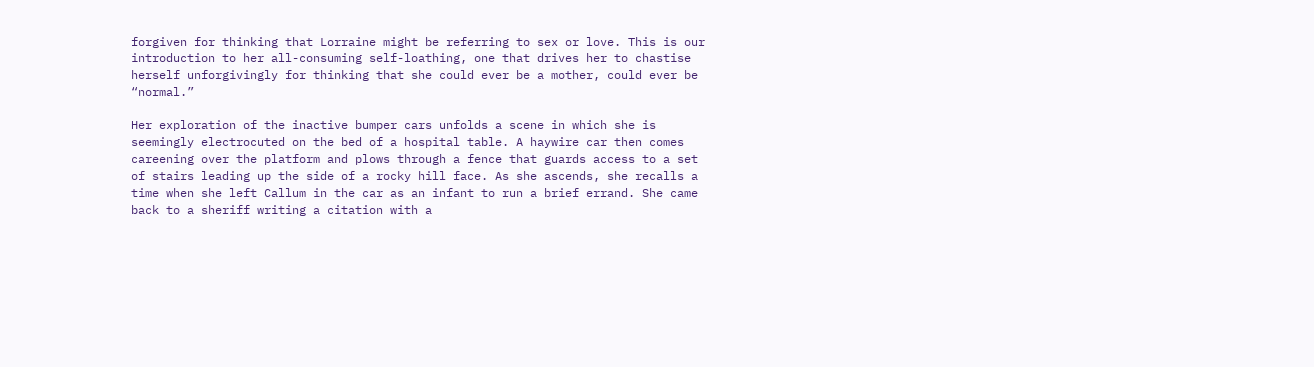forgiven for thinking that Lorraine might be referring to sex or love. This is our introduction to her all-consuming self-loathing, one that drives her to chastise herself unforgivingly for thinking that she could ever be a mother, could ever be “normal.”

Her exploration of the inactive bumper cars unfolds a scene in which she is seemingly electrocuted on the bed of a hospital table. A haywire car then comes careening over the platform and plows through a fence that guards access to a set of stairs leading up the side of a rocky hill face. As she ascends, she recalls a time when she left Callum in the car as an infant to run a brief errand. She came back to a sheriff writing a citation with a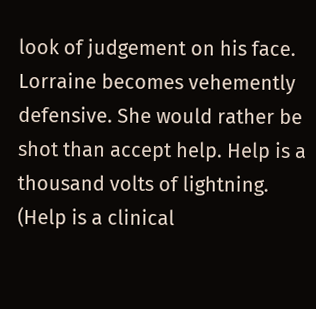look of judgement on his face. Lorraine becomes vehemently defensive. She would rather be shot than accept help. Help is a thousand volts of lightning. (Help is a clinical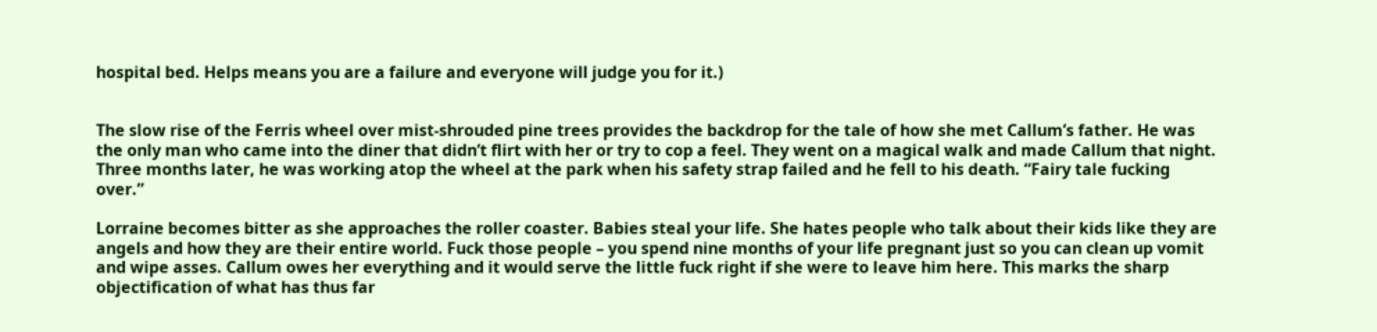hospital bed. Helps means you are a failure and everyone will judge you for it.)


The slow rise of the Ferris wheel over mist-shrouded pine trees provides the backdrop for the tale of how she met Callum’s father. He was the only man who came into the diner that didn’t flirt with her or try to cop a feel. They went on a magical walk and made Callum that night. Three months later, he was working atop the wheel at the park when his safety strap failed and he fell to his death. “Fairy tale fucking over.”

Lorraine becomes bitter as she approaches the roller coaster. Babies steal your life. She hates people who talk about their kids like they are angels and how they are their entire world. Fuck those people – you spend nine months of your life pregnant just so you can clean up vomit and wipe asses. Callum owes her everything and it would serve the little fuck right if she were to leave him here. This marks the sharp objectification of what has thus far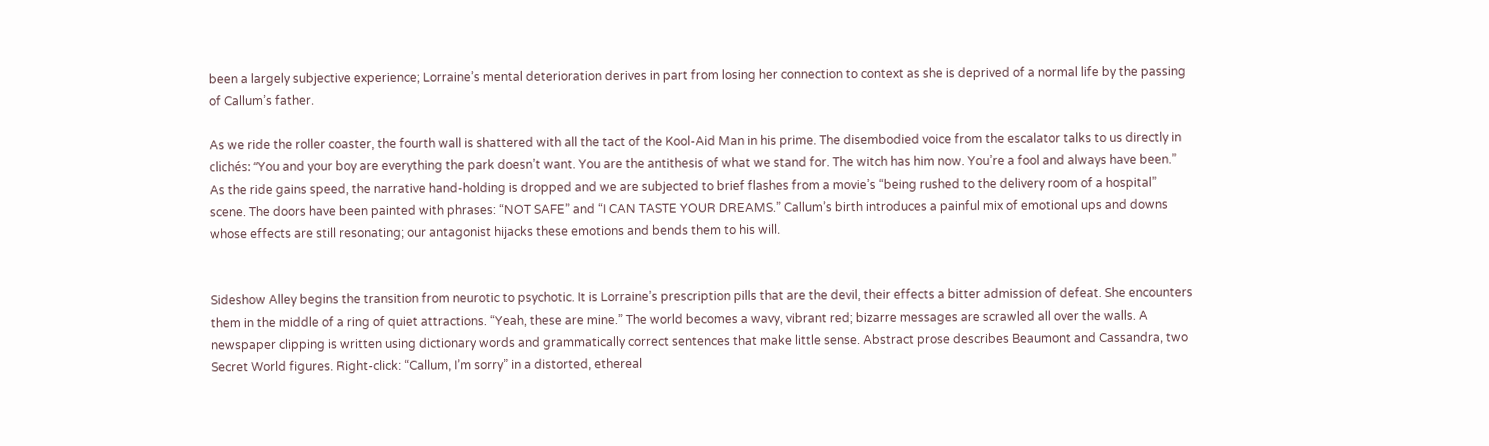been a largely subjective experience; Lorraine’s mental deterioration derives in part from losing her connection to context as she is deprived of a normal life by the passing of Callum’s father.

As we ride the roller coaster, the fourth wall is shattered with all the tact of the Kool-Aid Man in his prime. The disembodied voice from the escalator talks to us directly in clichés: “You and your boy are everything the park doesn’t want. You are the antithesis of what we stand for. The witch has him now. You’re a fool and always have been.” As the ride gains speed, the narrative hand-holding is dropped and we are subjected to brief flashes from a movie’s “being rushed to the delivery room of a hospital” scene. The doors have been painted with phrases: “NOT SAFE” and “I CAN TASTE YOUR DREAMS.” Callum’s birth introduces a painful mix of emotional ups and downs whose effects are still resonating; our antagonist hijacks these emotions and bends them to his will.


Sideshow Alley begins the transition from neurotic to psychotic. It is Lorraine’s prescription pills that are the devil, their effects a bitter admission of defeat. She encounters them in the middle of a ring of quiet attractions. “Yeah, these are mine.” The world becomes a wavy, vibrant red; bizarre messages are scrawled all over the walls. A newspaper clipping is written using dictionary words and grammatically correct sentences that make little sense. Abstract prose describes Beaumont and Cassandra, two Secret World figures. Right-click: “Callum, I’m sorry” in a distorted, ethereal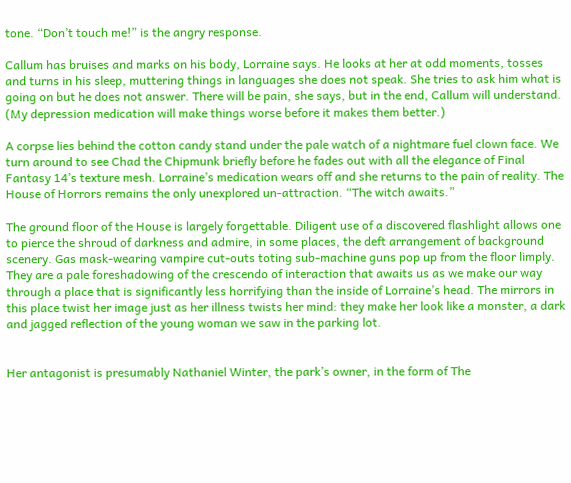tone. “Don’t touch me!” is the angry response.

Callum has bruises and marks on his body, Lorraine says. He looks at her at odd moments, tosses and turns in his sleep, muttering things in languages she does not speak. She tries to ask him what is going on but he does not answer. There will be pain, she says, but in the end, Callum will understand. (My depression medication will make things worse before it makes them better.)

A corpse lies behind the cotton candy stand under the pale watch of a nightmare fuel clown face. We turn around to see Chad the Chipmunk briefly before he fades out with all the elegance of Final Fantasy 14’s texture mesh. Lorraine’s medication wears off and she returns to the pain of reality. The House of Horrors remains the only unexplored un-attraction. “The witch awaits.”

The ground floor of the House is largely forgettable. Diligent use of a discovered flashlight allows one to pierce the shroud of darkness and admire, in some places, the deft arrangement of background scenery. Gas mask-wearing vampire cut-outs toting sub-machine guns pop up from the floor limply. They are a pale foreshadowing of the crescendo of interaction that awaits us as we make our way through a place that is significantly less horrifying than the inside of Lorraine’s head. The mirrors in this place twist her image just as her illness twists her mind: they make her look like a monster, a dark and jagged reflection of the young woman we saw in the parking lot.


Her antagonist is presumably Nathaniel Winter, the park’s owner, in the form of The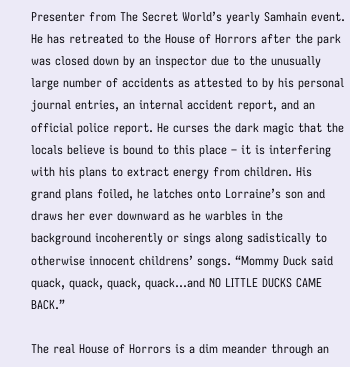Presenter from The Secret World’s yearly Samhain event. He has retreated to the House of Horrors after the park was closed down by an inspector due to the unusually large number of accidents as attested to by his personal journal entries, an internal accident report, and an official police report. He curses the dark magic that the locals believe is bound to this place – it is interfering with his plans to extract energy from children. His grand plans foiled, he latches onto Lorraine’s son and draws her ever downward as he warbles in the background incoherently or sings along sadistically to otherwise innocent childrens’ songs. “Mommy Duck said quack, quack, quack, quack…and NO LITTLE DUCKS CAME BACK.”

The real House of Horrors is a dim meander through an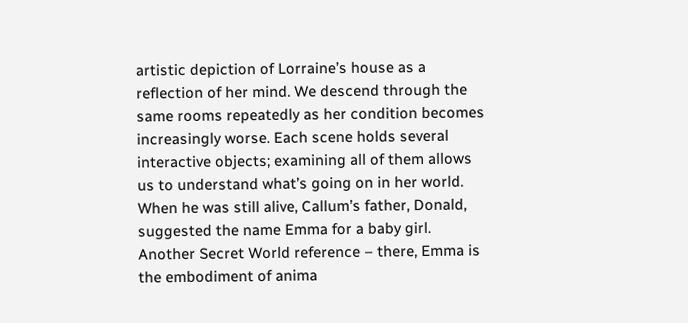artistic depiction of Lorraine’s house as a reflection of her mind. We descend through the same rooms repeatedly as her condition becomes increasingly worse. Each scene holds several interactive objects; examining all of them allows us to understand what’s going on in her world. When he was still alive, Callum’s father, Donald, suggested the name Emma for a baby girl. Another Secret World reference – there, Emma is the embodiment of anima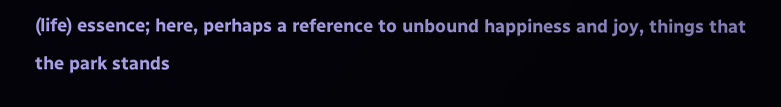(life) essence; here, perhaps a reference to unbound happiness and joy, things that the park stands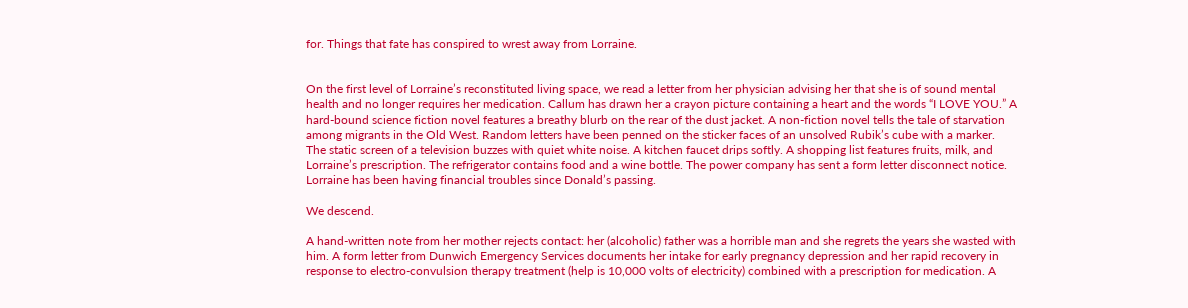for. Things that fate has conspired to wrest away from Lorraine.


On the first level of Lorraine’s reconstituted living space, we read a letter from her physician advising her that she is of sound mental health and no longer requires her medication. Callum has drawn her a crayon picture containing a heart and the words “I LOVE YOU.” A hard-bound science fiction novel features a breathy blurb on the rear of the dust jacket. A non-fiction novel tells the tale of starvation among migrants in the Old West. Random letters have been penned on the sticker faces of an unsolved Rubik’s cube with a marker. The static screen of a television buzzes with quiet white noise. A kitchen faucet drips softly. A shopping list features fruits, milk, and Lorraine’s prescription. The refrigerator contains food and a wine bottle. The power company has sent a form letter disconnect notice. Lorraine has been having financial troubles since Donald’s passing.

We descend.

A hand-written note from her mother rejects contact: her (alcoholic) father was a horrible man and she regrets the years she wasted with him. A form letter from Dunwich Emergency Services documents her intake for early pregnancy depression and her rapid recovery in response to electro-convulsion therapy treatment (help is 10,000 volts of electricity) combined with a prescription for medication. A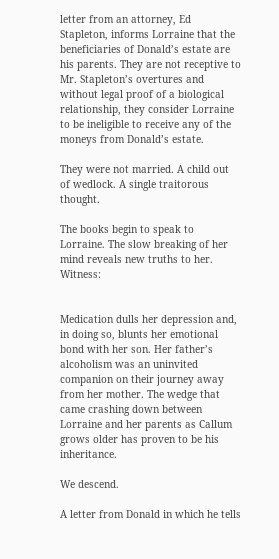letter from an attorney, Ed Stapleton, informs Lorraine that the beneficiaries of Donald’s estate are his parents. They are not receptive to Mr. Stapleton’s overtures and without legal proof of a biological relationship, they consider Lorraine to be ineligible to receive any of the moneys from Donald’s estate.

They were not married. A child out of wedlock. A single traitorous thought.

The books begin to speak to Lorraine. The slow breaking of her mind reveals new truths to her. Witness:


Medication dulls her depression and, in doing so, blunts her emotional bond with her son. Her father’s alcoholism was an uninvited companion on their journey away from her mother. The wedge that came crashing down between Lorraine and her parents as Callum grows older has proven to be his inheritance.

We descend.

A letter from Donald in which he tells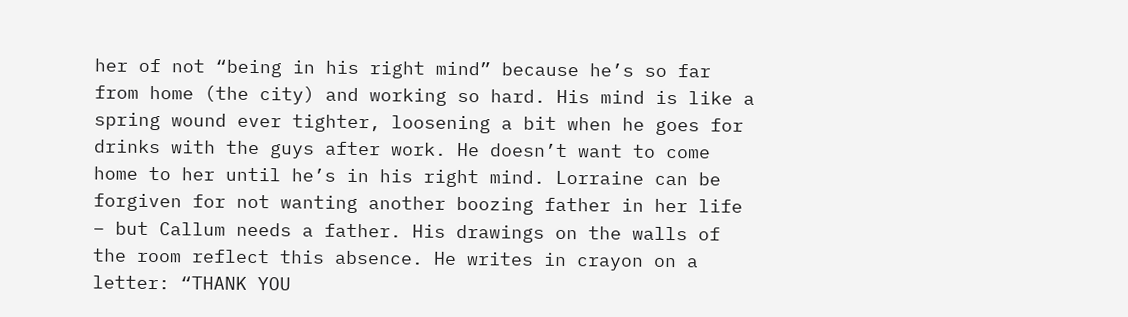her of not “being in his right mind” because he’s so far from home (the city) and working so hard. His mind is like a spring wound ever tighter, loosening a bit when he goes for drinks with the guys after work. He doesn’t want to come home to her until he’s in his right mind. Lorraine can be forgiven for not wanting another boozing father in her life – but Callum needs a father. His drawings on the walls of the room reflect this absence. He writes in crayon on a letter: “THANK YOU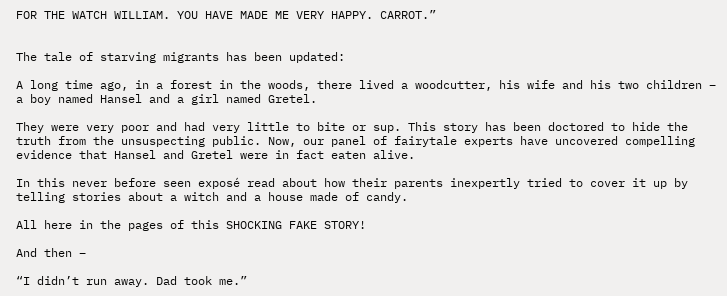FOR THE WATCH WILLIAM. YOU HAVE MADE ME VERY HAPPY. CARROT.”


The tale of starving migrants has been updated:

A long time ago, in a forest in the woods, there lived a woodcutter, his wife and his two children – a boy named Hansel and a girl named Gretel.

They were very poor and had very little to bite or sup. This story has been doctored to hide the truth from the unsuspecting public. Now, our panel of fairytale experts have uncovered compelling evidence that Hansel and Gretel were in fact eaten alive.

In this never before seen exposé read about how their parents inexpertly tried to cover it up by telling stories about a witch and a house made of candy.

All here in the pages of this SHOCKING FAKE STORY!

And then –

“I didn’t run away. Dad took me.”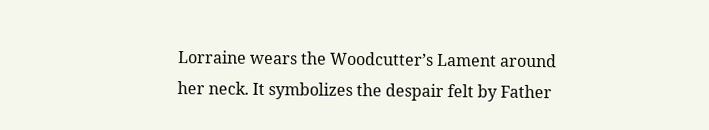Lorraine wears the Woodcutter’s Lament around her neck. It symbolizes the despair felt by Father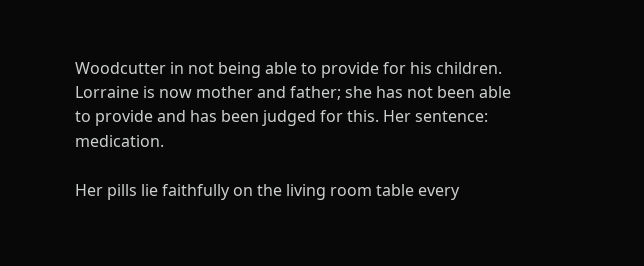Woodcutter in not being able to provide for his children. Lorraine is now mother and father; she has not been able to provide and has been judged for this. Her sentence: medication.

Her pills lie faithfully on the living room table every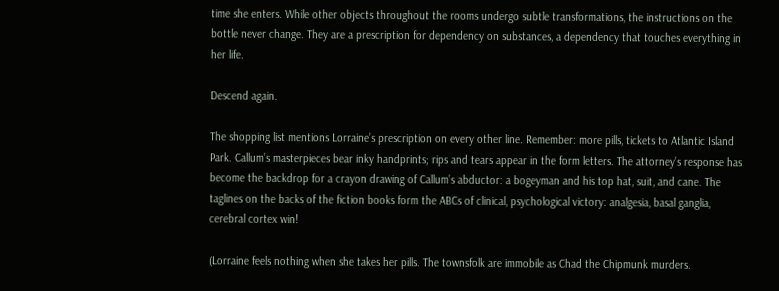time she enters. While other objects throughout the rooms undergo subtle transformations, the instructions on the bottle never change. They are a prescription for dependency on substances, a dependency that touches everything in her life.

Descend again.

The shopping list mentions Lorraine’s prescription on every other line. Remember: more pills, tickets to Atlantic Island Park. Callum’s masterpieces bear inky handprints; rips and tears appear in the form letters. The attorney’s response has become the backdrop for a crayon drawing of Callum’s abductor: a bogeyman and his top hat, suit, and cane. The taglines on the backs of the fiction books form the ABCs of clinical, psychological victory: analgesia, basal ganglia, cerebral cortex win!

(Lorraine feels nothing when she takes her pills. The townsfolk are immobile as Chad the Chipmunk murders.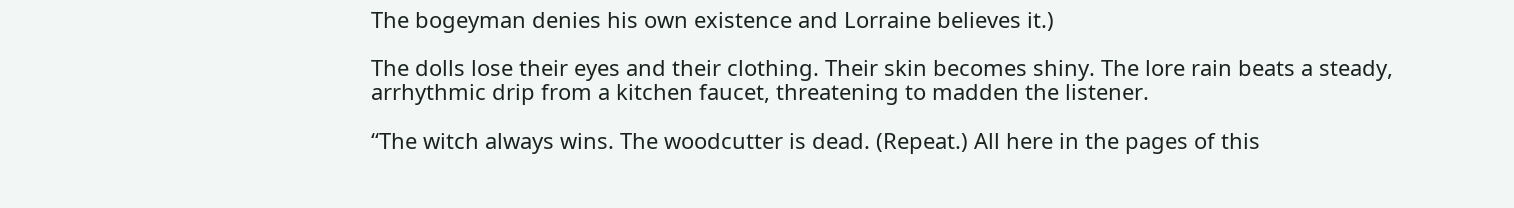The bogeyman denies his own existence and Lorraine believes it.)

The dolls lose their eyes and their clothing. Their skin becomes shiny. The lore rain beats a steady, arrhythmic drip from a kitchen faucet, threatening to madden the listener.

“The witch always wins. The woodcutter is dead. (Repeat.) All here in the pages of this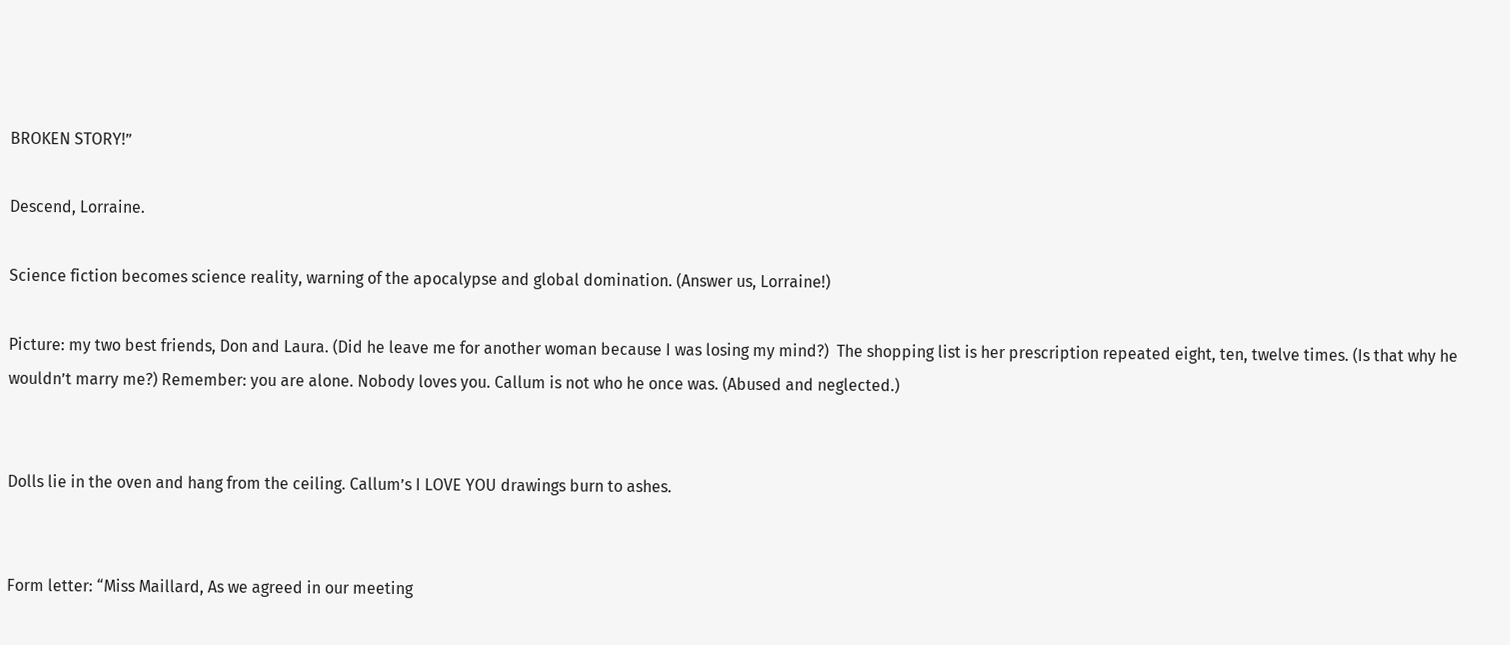BROKEN STORY!”

Descend, Lorraine.

Science fiction becomes science reality, warning of the apocalypse and global domination. (Answer us, Lorraine!)

Picture: my two best friends, Don and Laura. (Did he leave me for another woman because I was losing my mind?)  The shopping list is her prescription repeated eight, ten, twelve times. (Is that why he wouldn’t marry me?) Remember: you are alone. Nobody loves you. Callum is not who he once was. (Abused and neglected.)


Dolls lie in the oven and hang from the ceiling. Callum’s I LOVE YOU drawings burn to ashes.


Form letter: “Miss Maillard, As we agreed in our meeting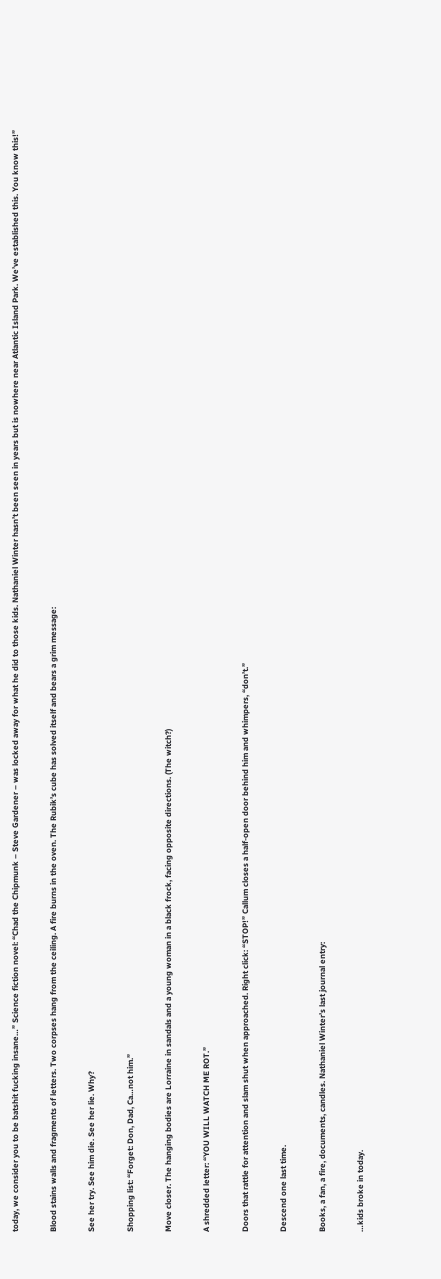today, we consider you to be batshit fucking insane…” Science fiction novel: “Chad the Chipmunk – Steve Gardener – was locked away for what he did to those kids. Nathaniel Winter hasn’t been seen in years but is nowhere near Atlantic Island Park. We’ve established this. You know this!”

Blood stains walls and fragments of letters. Two corpses hang from the ceiling. A fire burns in the oven. The Rubik’s cube has solved itself and bears a grim message:

See her try. See him die. See her lie. Why?

Shopping list: “Forget: Don, Dad, Ca…not him.”

Move closer. The hanging bodies are Lorraine in sandals and a young woman in a black frock, facing opposite directions. (The witch?)

A shredded letter: “YOU WILL WATCH ME ROT.”

Doors that rattle for attention and slam shut when approached. Right click: “STOP!” Callum closes a half-open door behind him and whimpers, “don’t.”

Descend one last time.

Books, a fan, a fire, documents, candles. Nathaniel Winter’s last journal entry:

…kids broke in today.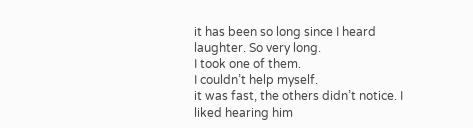it has been so long since I heard laughter. So very long.
I took one of them.
I couldn’t help myself.
it was fast, the others didn’t notice. I liked hearing him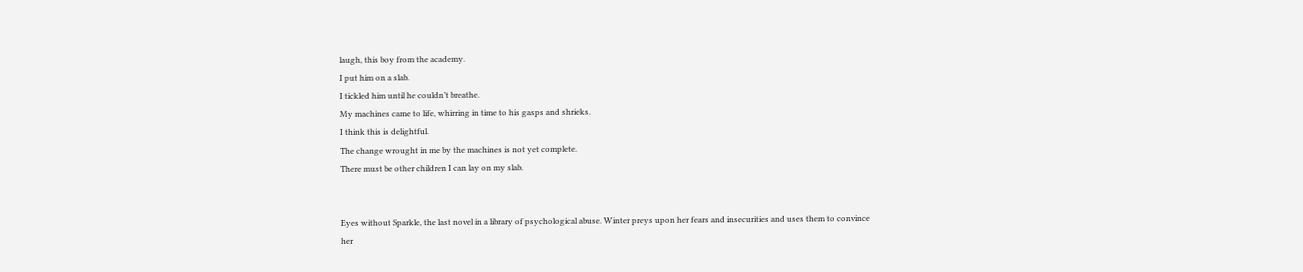laugh, this boy from the academy.
I put him on a slab.
I tickled him until he couldn’t breathe.
My machines came to life, whirring in time to his gasps and shrieks.
I think this is delightful.
The change wrought in me by the machines is not yet complete.
There must be other children I can lay on my slab.


Eyes without Sparkle, the last novel in a library of psychological abuse. Winter preys upon her fears and insecurities and uses them to convince her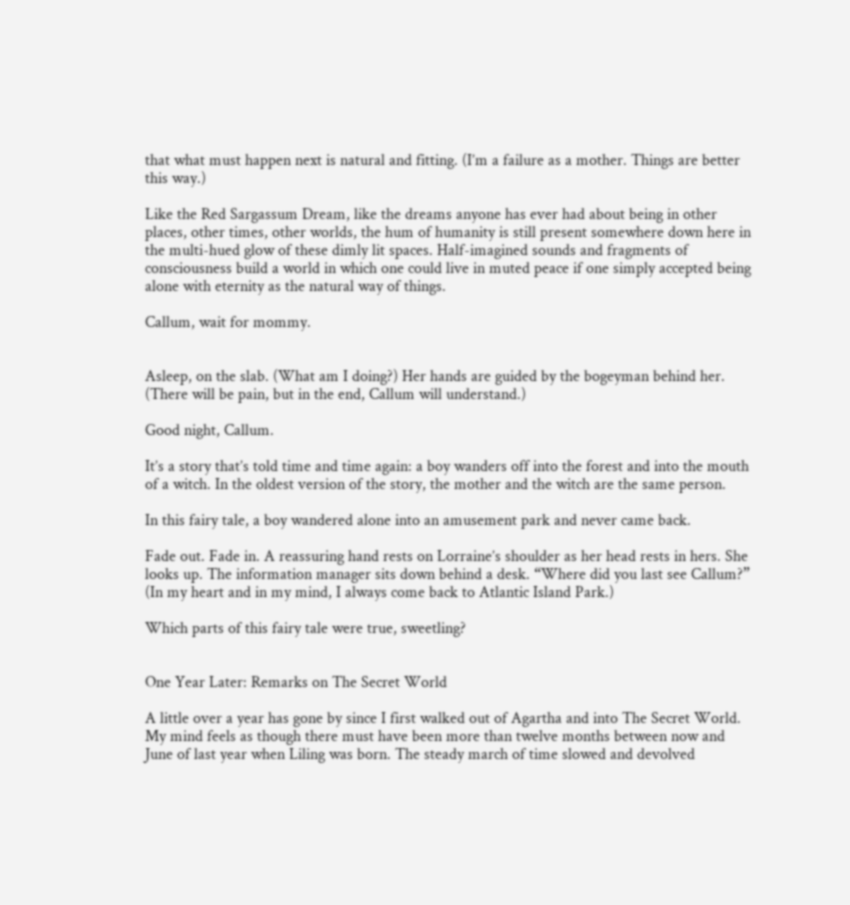that what must happen next is natural and fitting. (I’m a failure as a mother. Things are better this way.)

Like the Red Sargassum Dream, like the dreams anyone has ever had about being in other places, other times, other worlds, the hum of humanity is still present somewhere down here in the multi-hued glow of these dimly lit spaces. Half-imagined sounds and fragments of consciousness build a world in which one could live in muted peace if one simply accepted being alone with eternity as the natural way of things.

Callum, wait for mommy.


Asleep, on the slab. (What am I doing?) Her hands are guided by the bogeyman behind her. (There will be pain, but in the end, Callum will understand.)

Good night, Callum.

It’s a story that’s told time and time again: a boy wanders off into the forest and into the mouth of a witch. In the oldest version of the story, the mother and the witch are the same person.

In this fairy tale, a boy wandered alone into an amusement park and never came back.

Fade out. Fade in. A reassuring hand rests on Lorraine’s shoulder as her head rests in hers. She looks up. The information manager sits down behind a desk. “Where did you last see Callum?” (In my heart and in my mind, I always come back to Atlantic Island Park.)

Which parts of this fairy tale were true, sweetling?


One Year Later: Remarks on The Secret World

A little over a year has gone by since I first walked out of Agartha and into The Secret World. My mind feels as though there must have been more than twelve months between now and June of last year when Liling was born. The steady march of time slowed and devolved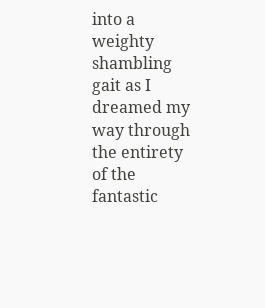into a weighty shambling gait as I dreamed my way through the entirety of the fantastic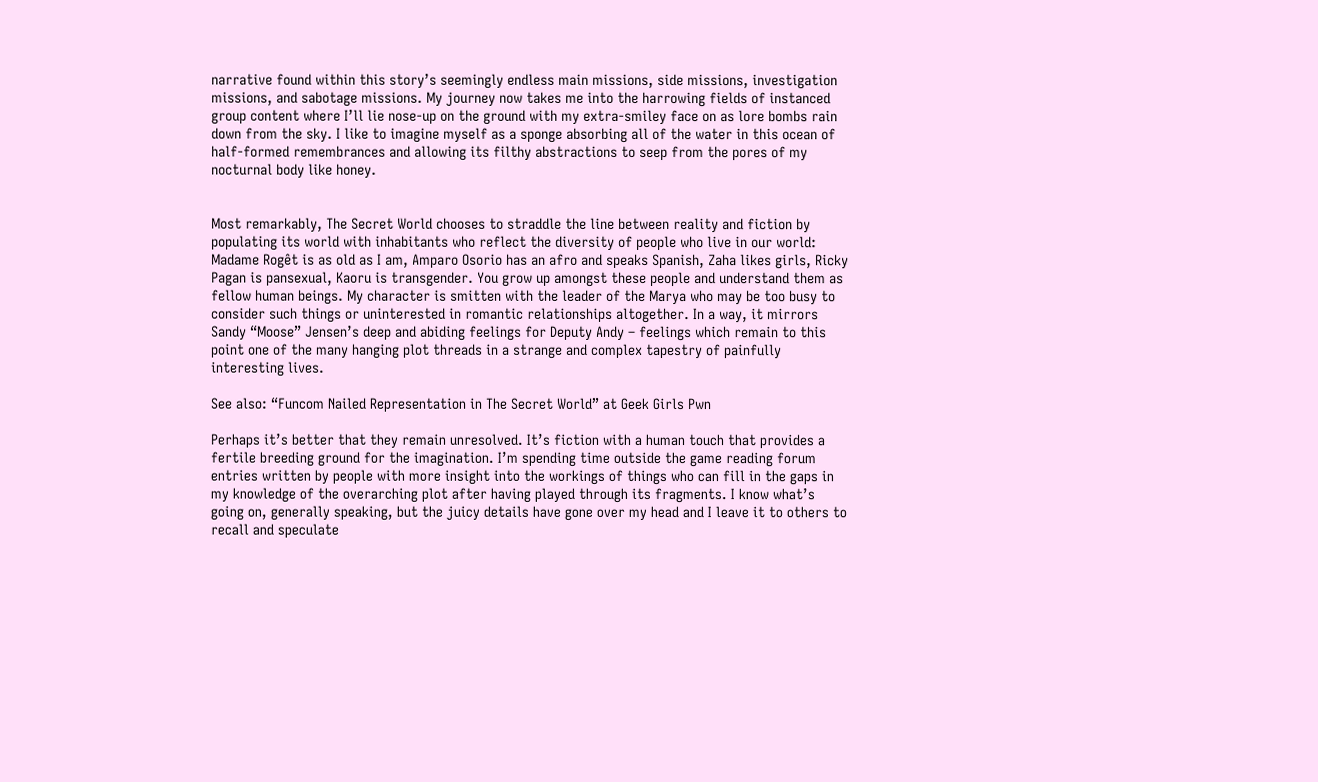narrative found within this story’s seemingly endless main missions, side missions, investigation missions, and sabotage missions. My journey now takes me into the harrowing fields of instanced group content where I’ll lie nose-up on the ground with my extra-smiley face on as lore bombs rain down from the sky. I like to imagine myself as a sponge absorbing all of the water in this ocean of half-formed remembrances and allowing its filthy abstractions to seep from the pores of my nocturnal body like honey.


Most remarkably, The Secret World chooses to straddle the line between reality and fiction by populating its world with inhabitants who reflect the diversity of people who live in our world: Madame Rogêt is as old as I am, Amparo Osorio has an afro and speaks Spanish, Zaha likes girls, Ricky Pagan is pansexual, Kaoru is transgender. You grow up amongst these people and understand them as fellow human beings. My character is smitten with the leader of the Marya who may be too busy to consider such things or uninterested in romantic relationships altogether. In a way, it mirrors Sandy “Moose” Jensen’s deep and abiding feelings for Deputy Andy – feelings which remain to this point one of the many hanging plot threads in a strange and complex tapestry of painfully interesting lives.

See also: “Funcom Nailed Representation in The Secret World” at Geek Girls Pwn

Perhaps it’s better that they remain unresolved. It’s fiction with a human touch that provides a fertile breeding ground for the imagination. I’m spending time outside the game reading forum entries written by people with more insight into the workings of things who can fill in the gaps in my knowledge of the overarching plot after having played through its fragments. I know what’s going on, generally speaking, but the juicy details have gone over my head and I leave it to others to recall and speculate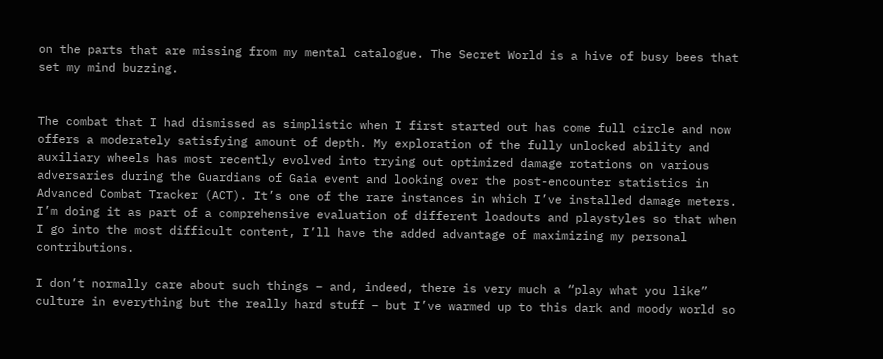on the parts that are missing from my mental catalogue. The Secret World is a hive of busy bees that set my mind buzzing.


The combat that I had dismissed as simplistic when I first started out has come full circle and now offers a moderately satisfying amount of depth. My exploration of the fully unlocked ability and auxiliary wheels has most recently evolved into trying out optimized damage rotations on various adversaries during the Guardians of Gaia event and looking over the post-encounter statistics in Advanced Combat Tracker (ACT). It’s one of the rare instances in which I’ve installed damage meters. I’m doing it as part of a comprehensive evaluation of different loadouts and playstyles so that when I go into the most difficult content, I’ll have the added advantage of maximizing my personal contributions.

I don’t normally care about such things – and, indeed, there is very much a “play what you like” culture in everything but the really hard stuff – but I’ve warmed up to this dark and moody world so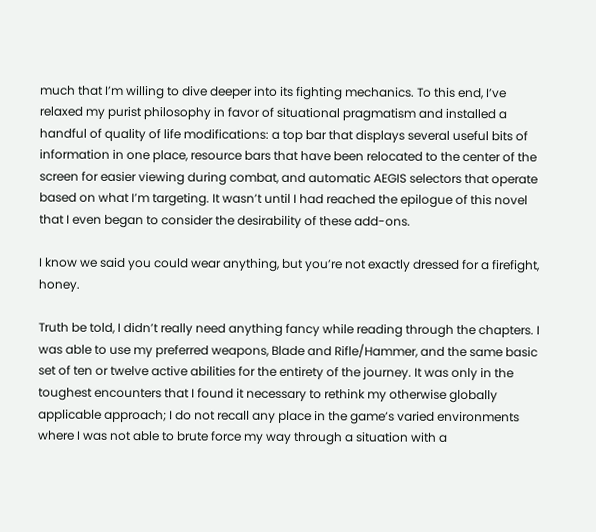much that I’m willing to dive deeper into its fighting mechanics. To this end, I’ve relaxed my purist philosophy in favor of situational pragmatism and installed a handful of quality of life modifications: a top bar that displays several useful bits of information in one place, resource bars that have been relocated to the center of the screen for easier viewing during combat, and automatic AEGIS selectors that operate based on what I’m targeting. It wasn’t until I had reached the epilogue of this novel that I even began to consider the desirability of these add-ons.

I know we said you could wear anything, but you’re not exactly dressed for a firefight, honey.

Truth be told, I didn’t really need anything fancy while reading through the chapters. I was able to use my preferred weapons, Blade and Rifle/Hammer, and the same basic set of ten or twelve active abilities for the entirety of the journey. It was only in the toughest encounters that I found it necessary to rethink my otherwise globally applicable approach; I do not recall any place in the game’s varied environments where I was not able to brute force my way through a situation with a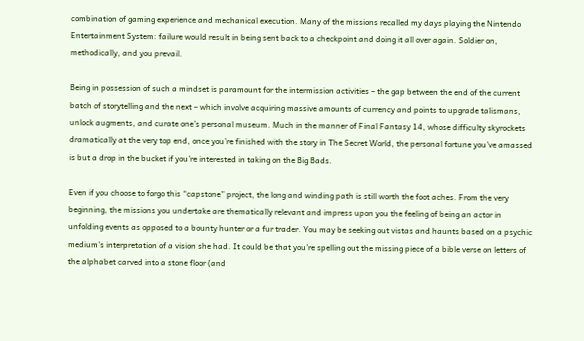combination of gaming experience and mechanical execution. Many of the missions recalled my days playing the Nintendo Entertainment System: failure would result in being sent back to a checkpoint and doing it all over again. Soldier on, methodically, and you prevail.

Being in possession of such a mindset is paramount for the intermission activities – the gap between the end of the current batch of storytelling and the next – which involve acquiring massive amounts of currency and points to upgrade talismans, unlock augments, and curate one’s personal museum. Much in the manner of Final Fantasy 14, whose difficulty skyrockets dramatically at the very top end, once you’re finished with the story in The Secret World, the personal fortune you’ve amassed is but a drop in the bucket if you’re interested in taking on the Big Bads.

Even if you choose to forgo this “capstone” project, the long and winding path is still worth the foot aches. From the very beginning, the missions you undertake are thematically relevant and impress upon you the feeling of being an actor in unfolding events as opposed to a bounty hunter or a fur trader. You may be seeking out vistas and haunts based on a psychic medium’s interpretation of a vision she had. It could be that you’re spelling out the missing piece of a bible verse on letters of the alphabet carved into a stone floor (and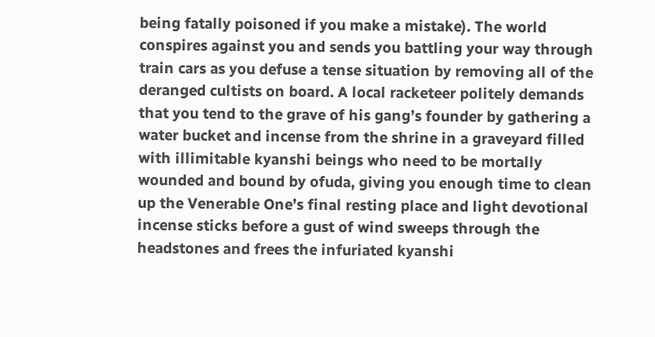being fatally poisoned if you make a mistake). The world conspires against you and sends you battling your way through train cars as you defuse a tense situation by removing all of the deranged cultists on board. A local racketeer politely demands that you tend to the grave of his gang’s founder by gathering a water bucket and incense from the shrine in a graveyard filled with illimitable kyanshi beings who need to be mortally wounded and bound by ofuda, giving you enough time to clean up the Venerable One’s final resting place and light devotional incense sticks before a gust of wind sweeps through the headstones and frees the infuriated kyanshi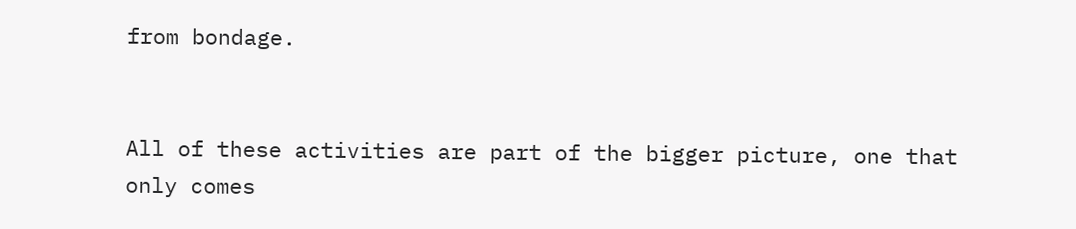from bondage.


All of these activities are part of the bigger picture, one that only comes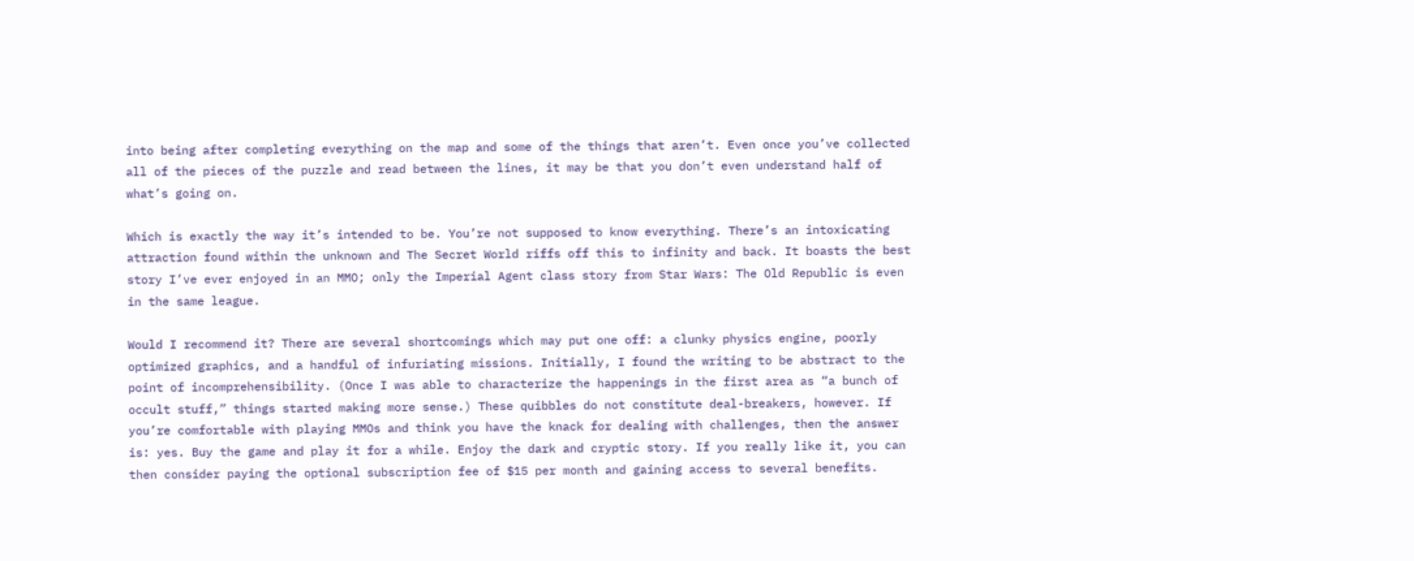into being after completing everything on the map and some of the things that aren’t. Even once you’ve collected all of the pieces of the puzzle and read between the lines, it may be that you don’t even understand half of what’s going on.

Which is exactly the way it’s intended to be. You’re not supposed to know everything. There’s an intoxicating attraction found within the unknown and The Secret World riffs off this to infinity and back. It boasts the best story I’ve ever enjoyed in an MMO; only the Imperial Agent class story from Star Wars: The Old Republic is even in the same league.

Would I recommend it? There are several shortcomings which may put one off: a clunky physics engine, poorly optimized graphics, and a handful of infuriating missions. Initially, I found the writing to be abstract to the point of incomprehensibility. (Once I was able to characterize the happenings in the first area as “a bunch of occult stuff,” things started making more sense.) These quibbles do not constitute deal-breakers, however. If you’re comfortable with playing MMOs and think you have the knack for dealing with challenges, then the answer is: yes. Buy the game and play it for a while. Enjoy the dark and cryptic story. If you really like it, you can then consider paying the optional subscription fee of $15 per month and gaining access to several benefits.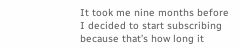It took me nine months before I decided to start subscribing because that’s how long it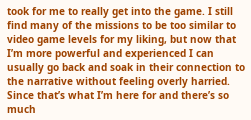took for me to really get into the game. I still find many of the missions to be too similar to video game levels for my liking, but now that I’m more powerful and experienced I can usually go back and soak in their connection to the narrative without feeling overly harried. Since that’s what I’m here for and there’s so much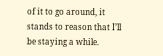of it to go around, it stands to reason that I’ll be staying a while.